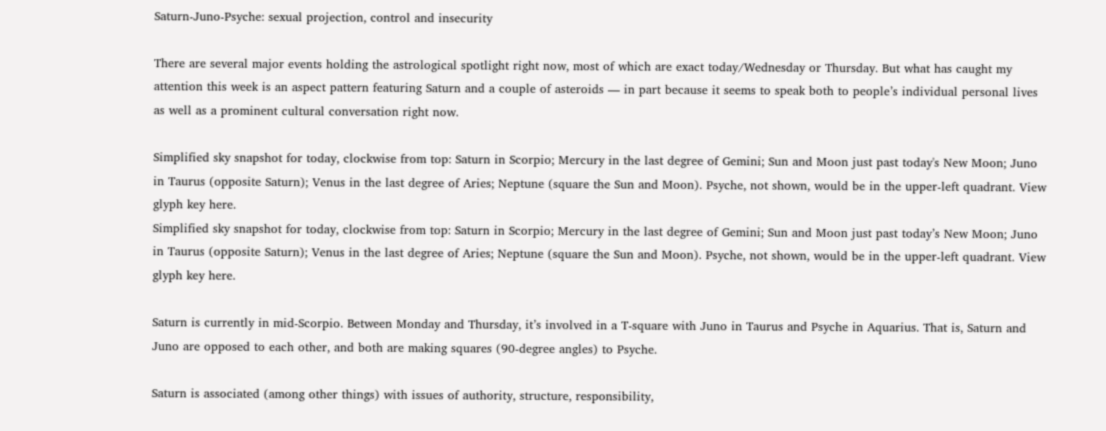Saturn-Juno-Psyche: sexual projection, control and insecurity

There are several major events holding the astrological spotlight right now, most of which are exact today/Wednesday or Thursday. But what has caught my attention this week is an aspect pattern featuring Saturn and a couple of asteroids — in part because it seems to speak both to people’s individual personal lives as well as a prominent cultural conversation right now.

Simplified sky snapshot for today, clockwise from top: Saturn in Scorpio; Mercury in the last degree of Gemini; Sun and Moon just past today's New Moon; Juno in Taurus (opposite Saturn); Venus in the last degree of Aries; Neptune (square the Sun and Moon). Psyche, not shown, would be in the upper-left quadrant. View glyph key here.
Simplified sky snapshot for today, clockwise from top: Saturn in Scorpio; Mercury in the last degree of Gemini; Sun and Moon just past today’s New Moon; Juno in Taurus (opposite Saturn); Venus in the last degree of Aries; Neptune (square the Sun and Moon). Psyche, not shown, would be in the upper-left quadrant. View glyph key here.

Saturn is currently in mid-Scorpio. Between Monday and Thursday, it’s involved in a T-square with Juno in Taurus and Psyche in Aquarius. That is, Saturn and Juno are opposed to each other, and both are making squares (90-degree angles) to Psyche.

Saturn is associated (among other things) with issues of authority, structure, responsibility,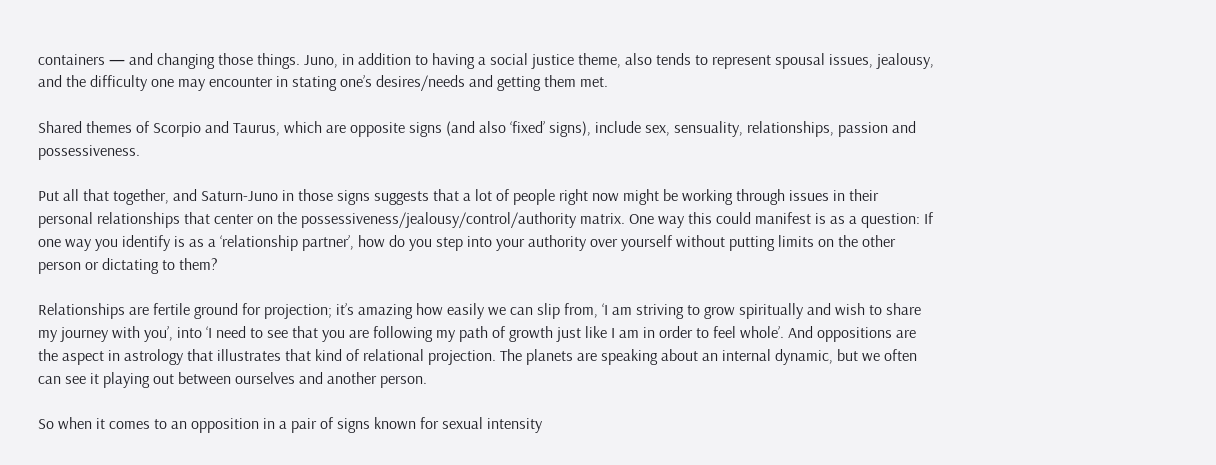containers — and changing those things. Juno, in addition to having a social justice theme, also tends to represent spousal issues, jealousy, and the difficulty one may encounter in stating one’s desires/needs and getting them met.

Shared themes of Scorpio and Taurus, which are opposite signs (and also ‘fixed’ signs), include sex, sensuality, relationships, passion and possessiveness.

Put all that together, and Saturn-Juno in those signs suggests that a lot of people right now might be working through issues in their personal relationships that center on the possessiveness/jealousy/control/authority matrix. One way this could manifest is as a question: If one way you identify is as a ‘relationship partner’, how do you step into your authority over yourself without putting limits on the other person or dictating to them?

Relationships are fertile ground for projection; it’s amazing how easily we can slip from, ‘I am striving to grow spiritually and wish to share my journey with you’, into ‘I need to see that you are following my path of growth just like I am in order to feel whole’. And oppositions are the aspect in astrology that illustrates that kind of relational projection. The planets are speaking about an internal dynamic, but we often can see it playing out between ourselves and another person.

So when it comes to an opposition in a pair of signs known for sexual intensity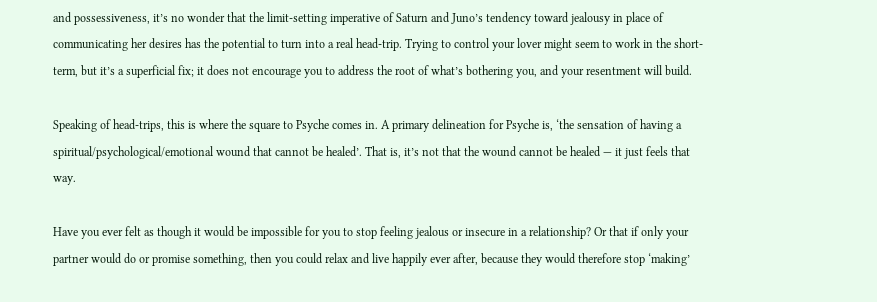and possessiveness, it’s no wonder that the limit-setting imperative of Saturn and Juno’s tendency toward jealousy in place of communicating her desires has the potential to turn into a real head-trip. Trying to control your lover might seem to work in the short-term, but it’s a superficial fix; it does not encourage you to address the root of what’s bothering you, and your resentment will build.

Speaking of head-trips, this is where the square to Psyche comes in. A primary delineation for Psyche is, ‘the sensation of having a spiritual/psychological/emotional wound that cannot be healed’. That is, it’s not that the wound cannot be healed — it just feels that way.

Have you ever felt as though it would be impossible for you to stop feeling jealous or insecure in a relationship? Or that if only your partner would do or promise something, then you could relax and live happily ever after, because they would therefore stop ‘making’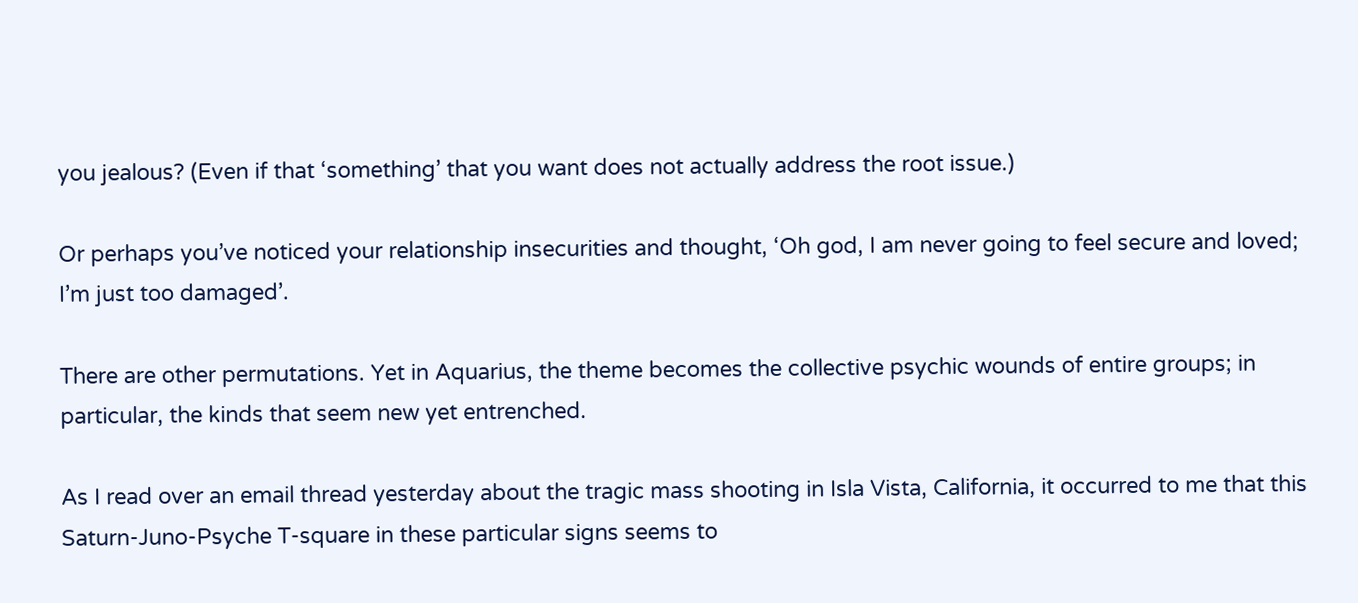you jealous? (Even if that ‘something’ that you want does not actually address the root issue.)

Or perhaps you’ve noticed your relationship insecurities and thought, ‘Oh god, I am never going to feel secure and loved; I’m just too damaged’.

There are other permutations. Yet in Aquarius, the theme becomes the collective psychic wounds of entire groups; in particular, the kinds that seem new yet entrenched.

As I read over an email thread yesterday about the tragic mass shooting in Isla Vista, California, it occurred to me that this Saturn-Juno-Psyche T-square in these particular signs seems to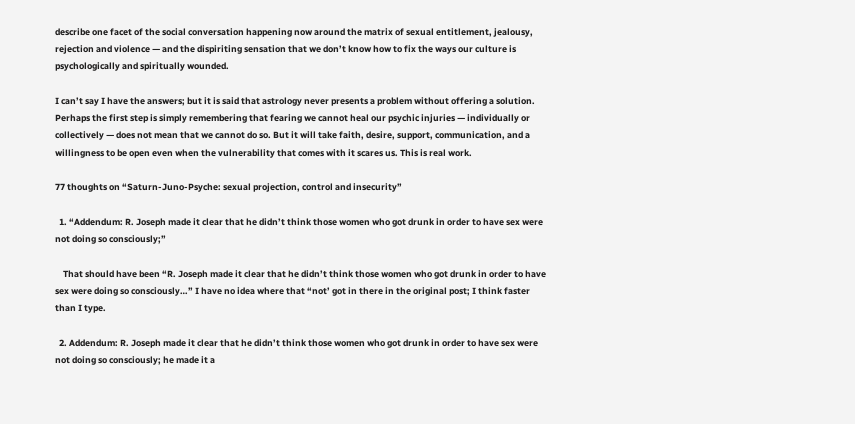describe one facet of the social conversation happening now around the matrix of sexual entitlement, jealousy, rejection and violence — and the dispiriting sensation that we don’t know how to fix the ways our culture is psychologically and spiritually wounded.

I can’t say I have the answers; but it is said that astrology never presents a problem without offering a solution. Perhaps the first step is simply remembering that fearing we cannot heal our psychic injuries — individually or collectively — does not mean that we cannot do so. But it will take faith, desire, support, communication, and a willingness to be open even when the vulnerability that comes with it scares us. This is real work.

77 thoughts on “Saturn-Juno-Psyche: sexual projection, control and insecurity”

  1. “Addendum: R. Joseph made it clear that he didn’t think those women who got drunk in order to have sex were not doing so consciously;”

    That should have been “R. Joseph made it clear that he didn’t think those women who got drunk in order to have sex were doing so consciously…” I have no idea where that “not’ got in there in the original post; I think faster than I type.

  2. Addendum: R. Joseph made it clear that he didn’t think those women who got drunk in order to have sex were not doing so consciously; he made it a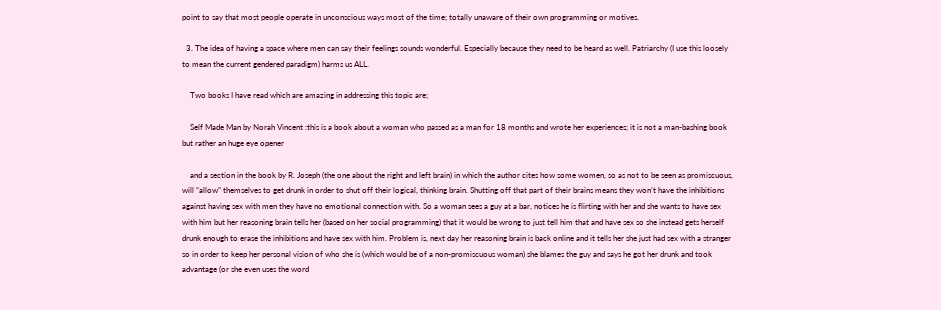point to say that most people operate in unconscious ways most of the time; totally unaware of their own programming or motives.

  3. The idea of having a space where men can say their feelings sounds wonderful. Especially because they need to be heard as well. Patriarchy (I use this loosely to mean the current gendered paradigm) harms us ALL.

    Two books I have read which are amazing in addressing this topic are;

    Self Made Man by Norah Vincent :this is a book about a woman who passed as a man for 18 months and wrote her experiences; it is not a man-bashing book but rather an huge eye opener

    and a section in the book by R. Joseph (the one about the right and left brain) in which the author cites how some women, so as not to be seen as promiscuous, will “allow” themselves to get drunk in order to shut off their logical, thinking brain. Shutting off that part of their brains means they won’t have the inhibitions against having sex with men they have no emotional connection with. So a woman sees a guy at a bar, notices he is flirting with her and she wants to have sex with him but her reasoning brain tells her (based on her social programming) that it would be wrong to just tell him that and have sex so she instead gets herself drunk enough to erase the inhibitions and have sex with him. Problem is, next day her reasoning brain is back online and it tells her she just had sex with a stranger so in order to keep her personal vision of who she is (which would be of a non-promiscuous woman) she blames the guy and says he got her drunk and took advantage (or she even uses the word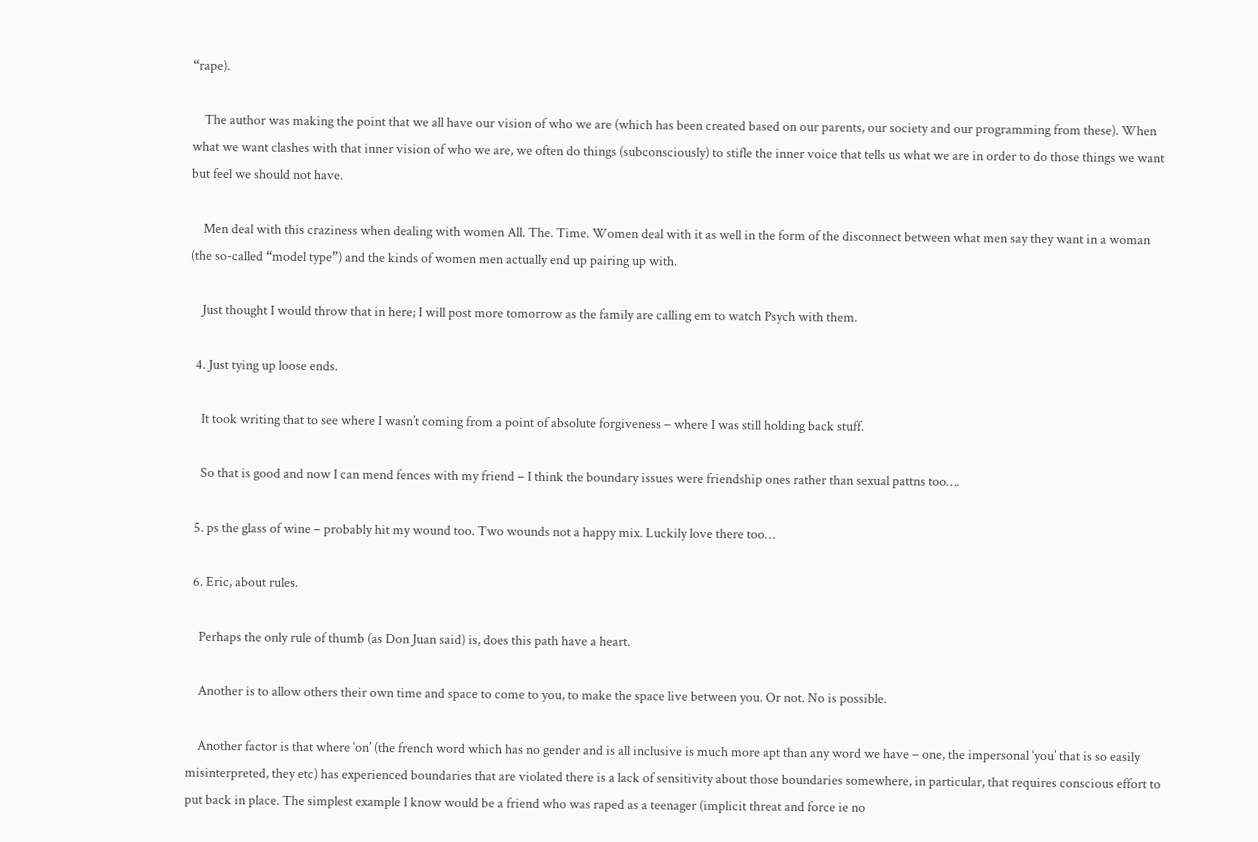“rape).

    The author was making the point that we all have our vision of who we are (which has been created based on our parents, our society and our programming from these). When what we want clashes with that inner vision of who we are, we often do things (subconsciously) to stifle the inner voice that tells us what we are in order to do those things we want but feel we should not have.

    Men deal with this craziness when dealing with women All. The. Time. Women deal with it as well in the form of the disconnect between what men say they want in a woman (the so-called “model type”) and the kinds of women men actually end up pairing up with.

    Just thought I would throw that in here; I will post more tomorrow as the family are calling em to watch Psych with them.

  4. Just tying up loose ends.

    It took writing that to see where I wasn’t coming from a point of absolute forgiveness – where I was still holding back stuff.

    So that is good and now I can mend fences with my friend – I think the boundary issues were friendship ones rather than sexual pattns too….

  5. ps the glass of wine – probably hit my wound too. Two wounds not a happy mix. Luckily love there too…

  6. Eric, about rules.

    Perhaps the only rule of thumb (as Don Juan said) is, does this path have a heart.

    Another is to allow others their own time and space to come to you, to make the space live between you. Or not. No is possible.

    Another factor is that where ‘on’ (the french word which has no gender and is all inclusive is much more apt than any word we have – one, the impersonal ‘you’ that is so easily misinterpreted, they etc) has experienced boundaries that are violated there is a lack of sensitivity about those boundaries somewhere, in particular, that requires conscious effort to put back in place. The simplest example I know would be a friend who was raped as a teenager (implicit threat and force ie no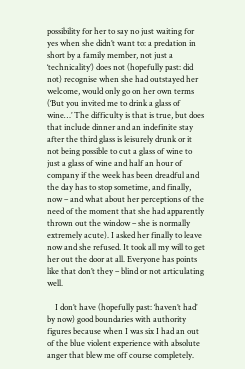possibility for her to say no just waiting for yes when she didn’t want to: a predation in short by a family member, not just a ‘technicality’) does not (hopefully past: did not) recognise when she had outstayed her welcome, would only go on her own terms (‘But you invited me to drink a glass of wine…’ The difficulty is that is true, but does that include dinner and an indefinite stay after the third glass is leisurely drunk or it not being possible to cut a glass of wine to just a glass of wine and half an hour of company if the week has been dreadful and the day has to stop sometime, and finally, now – and what about her perceptions of the need of the moment that she had apparently thrown out the window – she is normally extremely acute). I asked her finally to leave now and she refused. It took all my will to get her out the door at all. Everyone has points like that don’t they – blind or not articulating well.

    I don’t have (hopefully past: ‘haven’t had’ by now) good boundaries with authority figures because when I was six I had an out of the blue violent experience with absolute anger that blew me off course completely.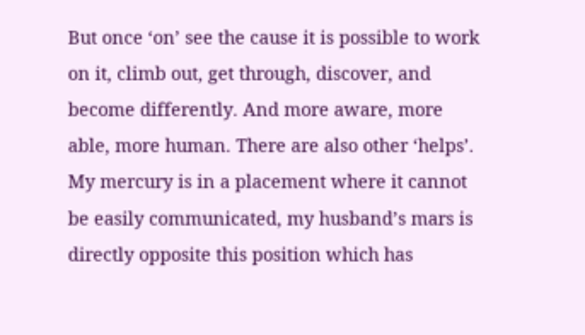But once ‘on’ see the cause it is possible to work on it, climb out, get through, discover, and become differently. And more aware, more able, more human. There are also other ‘helps’. My mercury is in a placement where it cannot be easily communicated, my husband’s mars is directly opposite this position which has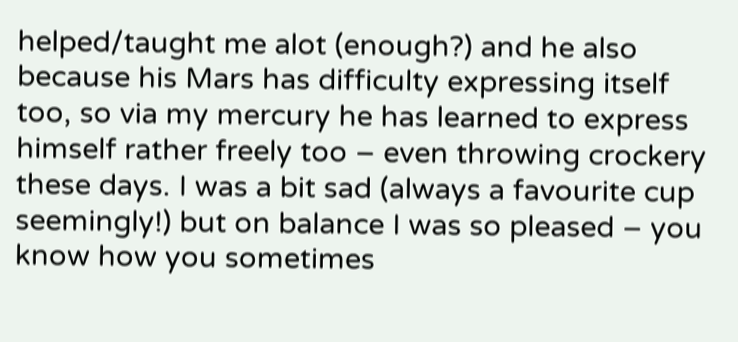helped/taught me alot (enough?) and he also because his Mars has difficulty expressing itself too, so via my mercury he has learned to express himself rather freely too – even throwing crockery these days. I was a bit sad (always a favourite cup seemingly!) but on balance I was so pleased – you know how you sometimes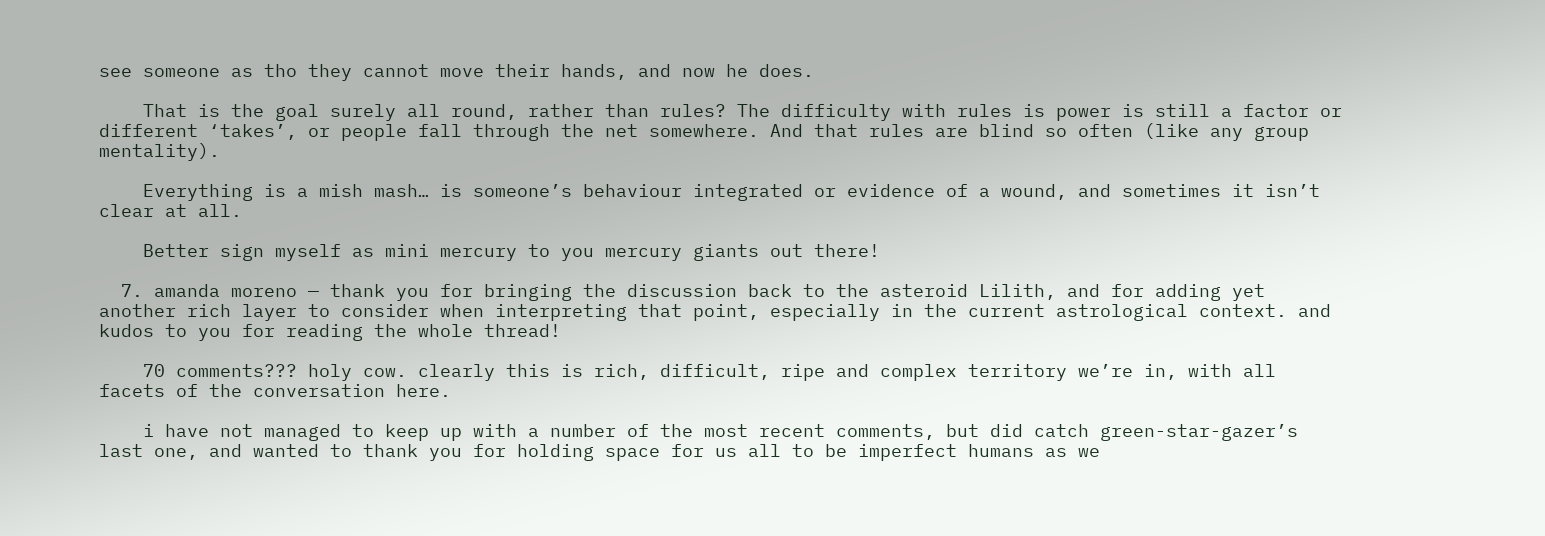see someone as tho they cannot move their hands, and now he does.

    That is the goal surely all round, rather than rules? The difficulty with rules is power is still a factor or different ‘takes’, or people fall through the net somewhere. And that rules are blind so often (like any group mentality).

    Everything is a mish mash… is someone’s behaviour integrated or evidence of a wound, and sometimes it isn’t clear at all.

    Better sign myself as mini mercury to you mercury giants out there!

  7. amanda moreno — thank you for bringing the discussion back to the asteroid Lilith, and for adding yet another rich layer to consider when interpreting that point, especially in the current astrological context. and kudos to you for reading the whole thread!

    70 comments??? holy cow. clearly this is rich, difficult, ripe and complex territory we’re in, with all facets of the conversation here.

    i have not managed to keep up with a number of the most recent comments, but did catch green-star-gazer’s last one, and wanted to thank you for holding space for us all to be imperfect humans as we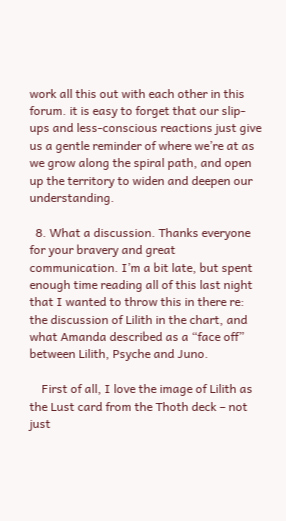work all this out with each other in this forum. it is easy to forget that our slip-ups and less-conscious reactions just give us a gentle reminder of where we’re at as we grow along the spiral path, and open up the territory to widen and deepen our understanding.

  8. What a discussion. Thanks everyone for your bravery and great communication. I’m a bit late, but spent enough time reading all of this last night that I wanted to throw this in there re: the discussion of Lilith in the chart, and what Amanda described as a “face off” between Lilith, Psyche and Juno.

    First of all, I love the image of Lilith as the Lust card from the Thoth deck – not just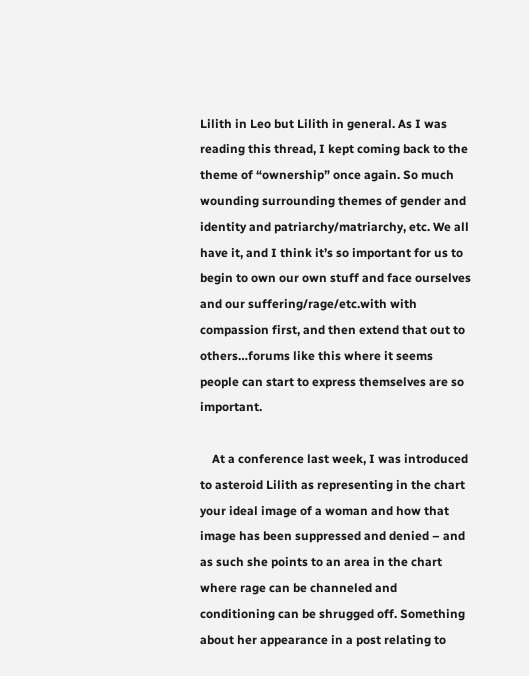Lilith in Leo but Lilith in general. As I was reading this thread, I kept coming back to the theme of “ownership” once again. So much wounding surrounding themes of gender and identity and patriarchy/matriarchy, etc. We all have it, and I think it’s so important for us to begin to own our own stuff and face ourselves and our suffering/rage/etc.with with compassion first, and then extend that out to others…forums like this where it seems people can start to express themselves are so important.

    At a conference last week, I was introduced to asteroid Lilith as representing in the chart your ideal image of a woman and how that image has been suppressed and denied – and as such she points to an area in the chart where rage can be channeled and conditioning can be shrugged off. Something about her appearance in a post relating to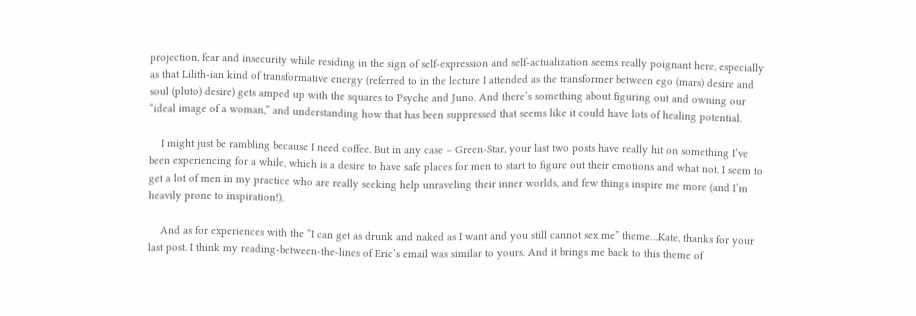projection, fear and insecurity while residing in the sign of self-expression and self-actualization seems really poignant here, especially as that Lilith-ian kind of transformative energy (referred to in the lecture I attended as the transformer between ego (mars) desire and soul (pluto) desire) gets amped up with the squares to Psyche and Juno. And there’s something about figuring out and owning our “ideal image of a woman,” and understanding how that has been suppressed that seems like it could have lots of healing potential.

    I might just be rambling because I need coffee. But in any case – Green-Star, your last two posts have really hit on something I’ve been experiencing for a while, which is a desire to have safe places for men to start to figure out their emotions and what not. I seem to get a lot of men in my practice who are really seeking help unraveling their inner worlds, and few things inspire me more (and I’m heavily prone to inspiration!).

    And as for experiences with the “I can get as drunk and naked as I want and you still cannot sex me” theme…Kate, thanks for your last post. I think my reading-between-the-lines of Eric’s email was similar to yours. And it brings me back to this theme of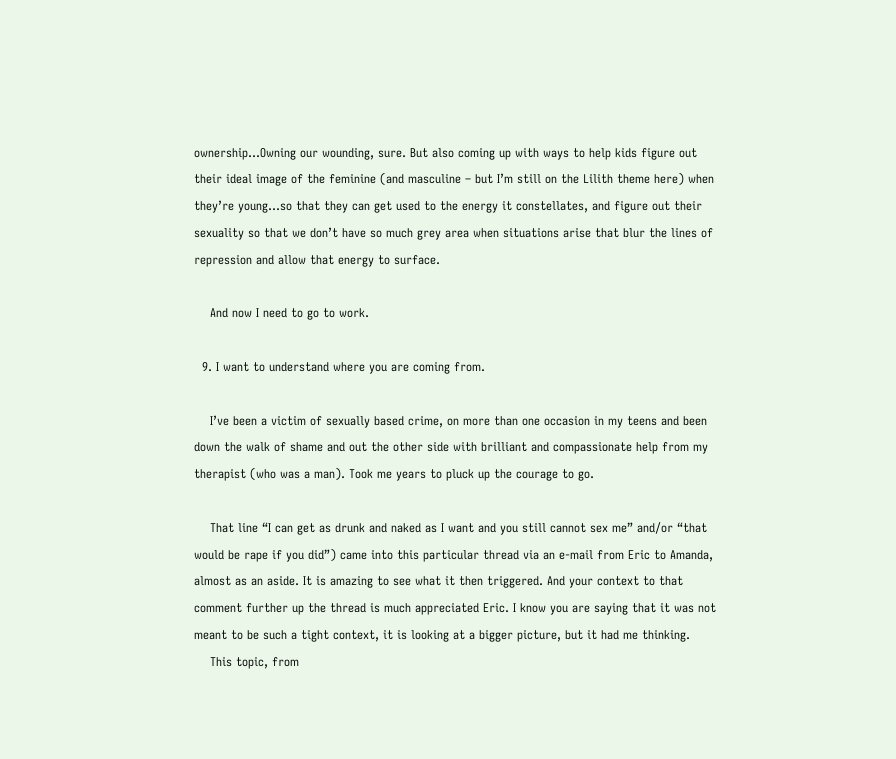ownership…Owning our wounding, sure. But also coming up with ways to help kids figure out their ideal image of the feminine (and masculine – but I’m still on the Lilith theme here) when they’re young…so that they can get used to the energy it constellates, and figure out their sexuality so that we don’t have so much grey area when situations arise that blur the lines of repression and allow that energy to surface.

    And now I need to go to work.

  9. I want to understand where you are coming from.

    I’ve been a victim of sexually based crime, on more than one occasion in my teens and been down the walk of shame and out the other side with brilliant and compassionate help from my therapist (who was a man). Took me years to pluck up the courage to go.

    That line “I can get as drunk and naked as I want and you still cannot sex me” and/or “that would be rape if you did”) came into this particular thread via an e-mail from Eric to Amanda, almost as an aside. It is amazing to see what it then triggered. And your context to that comment further up the thread is much appreciated Eric. I know you are saying that it was not meant to be such a tight context, it is looking at a bigger picture, but it had me thinking.
    This topic, from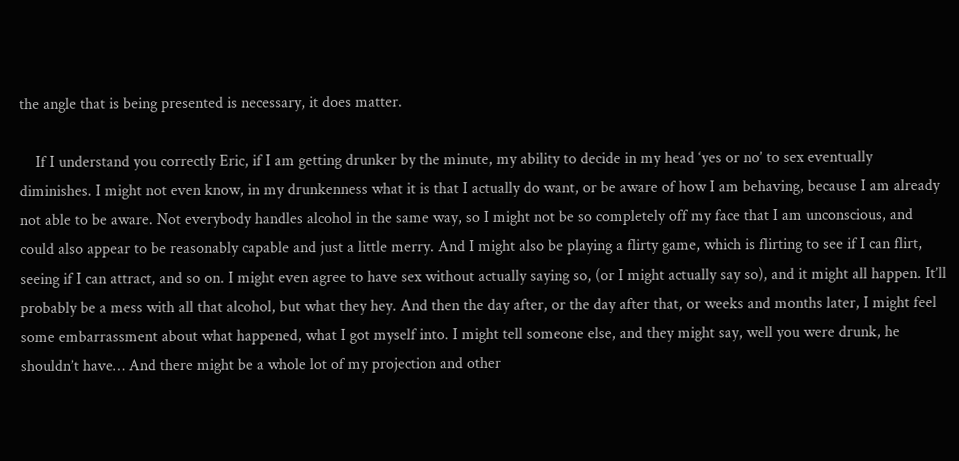the angle that is being presented is necessary, it does matter.

    If I understand you correctly Eric, if I am getting drunker by the minute, my ability to decide in my head ‘yes or no’ to sex eventually diminishes. I might not even know, in my drunkenness what it is that I actually do want, or be aware of how I am behaving, because I am already not able to be aware. Not everybody handles alcohol in the same way, so I might not be so completely off my face that I am unconscious, and could also appear to be reasonably capable and just a little merry. And I might also be playing a flirty game, which is flirting to see if I can flirt, seeing if I can attract, and so on. I might even agree to have sex without actually saying so, (or I might actually say so), and it might all happen. It’ll probably be a mess with all that alcohol, but what they hey. And then the day after, or the day after that, or weeks and months later, I might feel some embarrassment about what happened, what I got myself into. I might tell someone else, and they might say, well you were drunk, he shouldn’t have… And there might be a whole lot of my projection and other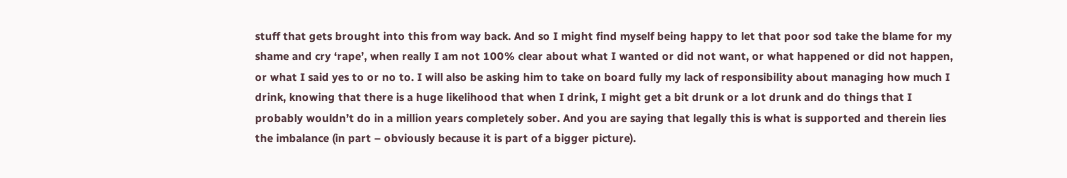stuff that gets brought into this from way back. And so I might find myself being happy to let that poor sod take the blame for my shame and cry ‘rape’, when really I am not 100% clear about what I wanted or did not want, or what happened or did not happen, or what I said yes to or no to. I will also be asking him to take on board fully my lack of responsibility about managing how much I drink, knowing that there is a huge likelihood that when I drink, I might get a bit drunk or a lot drunk and do things that I probably wouldn’t do in a million years completely sober. And you are saying that legally this is what is supported and therein lies the imbalance (in part – obviously because it is part of a bigger picture).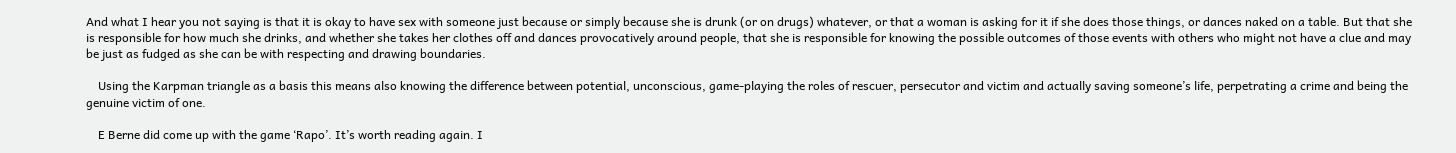And what I hear you not saying is that it is okay to have sex with someone just because or simply because she is drunk (or on drugs) whatever, or that a woman is asking for it if she does those things, or dances naked on a table. But that she is responsible for how much she drinks, and whether she takes her clothes off and dances provocatively around people, that she is responsible for knowing the possible outcomes of those events with others who might not have a clue and may be just as fudged as she can be with respecting and drawing boundaries.

    Using the Karpman triangle as a basis this means also knowing the difference between potential, unconscious, game-playing the roles of rescuer, persecutor and victim and actually saving someone’s life, perpetrating a crime and being the genuine victim of one.

    E Berne did come up with the game ‘Rapo’. It’s worth reading again. I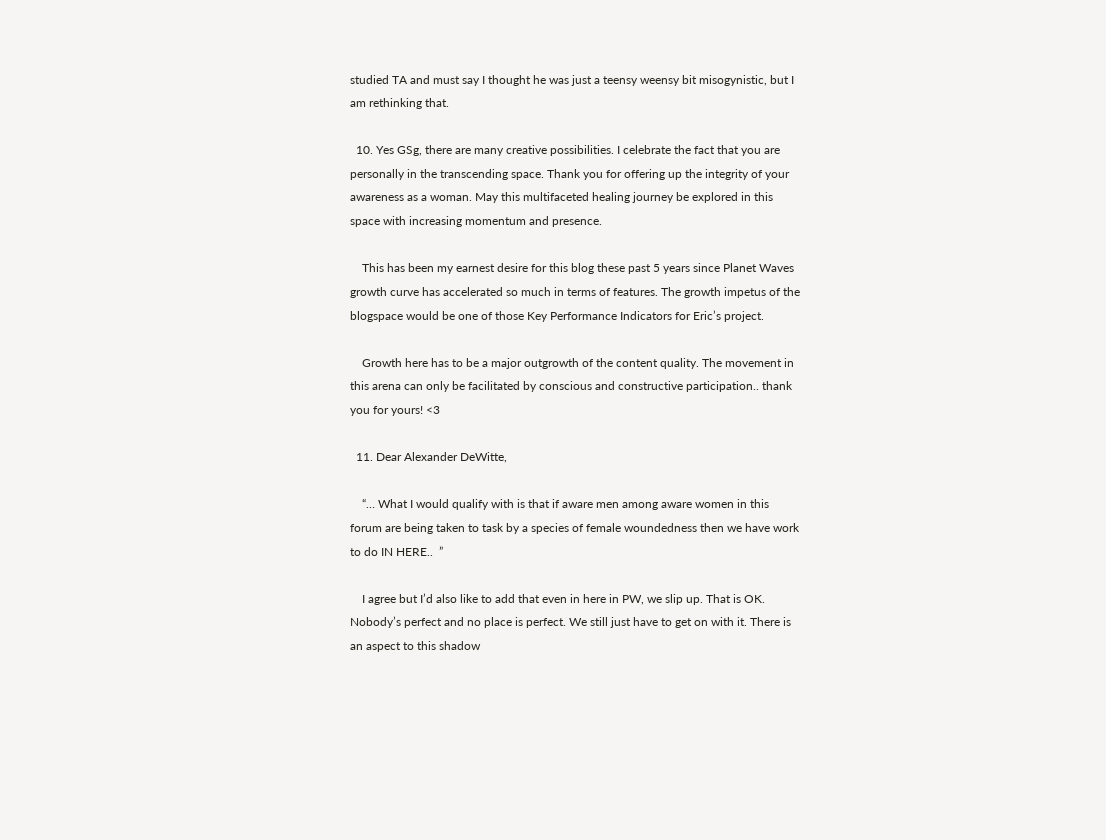studied TA and must say I thought he was just a teensy weensy bit misogynistic, but I am rethinking that.

  10. Yes GSg, there are many creative possibilities. I celebrate the fact that you are personally in the transcending space. Thank you for offering up the integrity of your awareness as a woman. May this multifaceted healing journey be explored in this space with increasing momentum and presence.

    This has been my earnest desire for this blog these past 5 years since Planet Waves growth curve has accelerated so much in terms of features. The growth impetus of the blogspace would be one of those Key Performance Indicators for Eric’s project.

    Growth here has to be a major outgrowth of the content quality. The movement in this arena can only be facilitated by conscious and constructive participation.. thank you for yours! <3

  11. Dear Alexander DeWitte,

    “… What I would qualify with is that if aware men among aware women in this forum are being taken to task by a species of female woundedness then we have work to do IN HERE..  ”

    I agree but I’d also like to add that even in here in PW, we slip up. That is OK. Nobody’s perfect and no place is perfect. We still just have to get on with it. There is an aspect to this shadow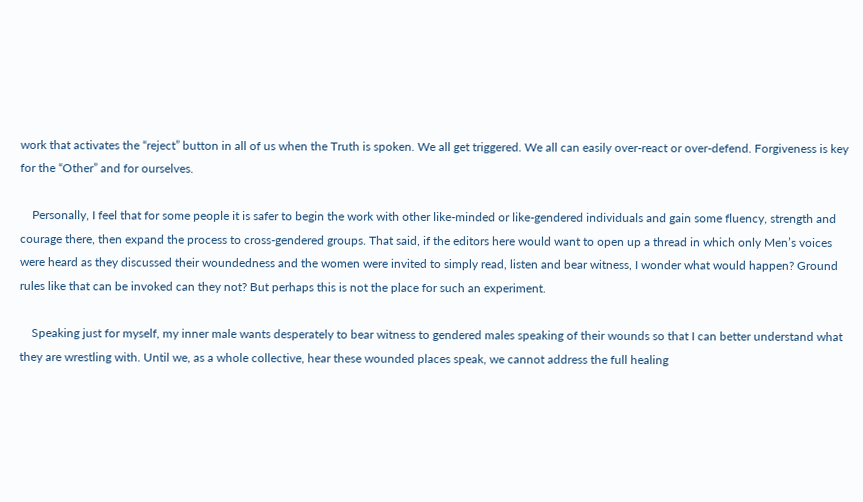work that activates the “reject” button in all of us when the Truth is spoken. We all get triggered. We all can easily over-react or over-defend. Forgiveness is key for the “Other” and for ourselves.

    Personally, I feel that for some people it is safer to begin the work with other like-minded or like-gendered individuals and gain some fluency, strength and courage there, then expand the process to cross-gendered groups. That said, if the editors here would want to open up a thread in which only Men’s voices were heard as they discussed their woundedness and the women were invited to simply read, listen and bear witness, I wonder what would happen? Ground rules like that can be invoked can they not? But perhaps this is not the place for such an experiment.

    Speaking just for myself, my inner male wants desperately to bear witness to gendered males speaking of their wounds so that I can better understand what they are wrestling with. Until we, as a whole collective, hear these wounded places speak, we cannot address the full healing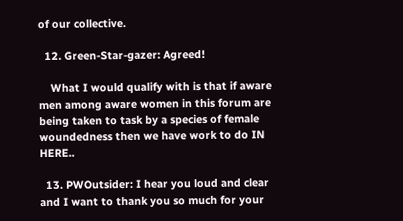of our collective.

  12. Green-Star-gazer: Agreed!

    What I would qualify with is that if aware men among aware women in this forum are being taken to task by a species of female woundedness then we have work to do IN HERE..

  13. PWOutsider: I hear you loud and clear and I want to thank you so much for your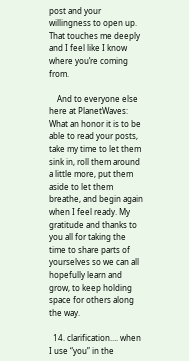post and your willingness to open up. That touches me deeply and I feel like I know where you’re coming from.

    And to everyone else here at PlanetWaves: What an honor it is to be able to read your posts, take my time to let them sink in, roll them around a little more, put them aside to let them breathe, and begin again when I feel ready. My gratitude and thanks to you all for taking the time to share parts of yourselves so we can all hopefully learn and grow, to keep holding space for others along the way.

  14. clarification…. when I use “you” in the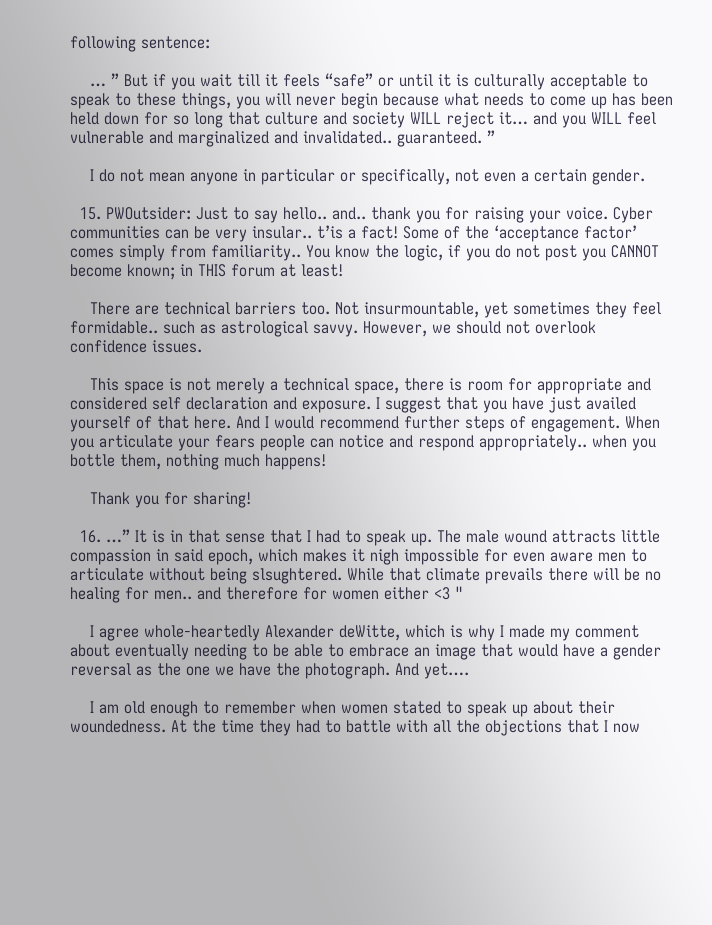following sentence:

    … ” But if you wait till it feels “safe” or until it is culturally acceptable to speak to these things, you will never begin because what needs to come up has been held down for so long that culture and society WILL reject it… and you WILL feel vulnerable and marginalized and invalidated.. guaranteed. ”

    I do not mean anyone in particular or specifically, not even a certain gender.

  15. PWOutsider: Just to say hello.. and.. thank you for raising your voice. Cyber communities can be very insular.. t’is a fact! Some of the ‘acceptance factor’ comes simply from familiarity.. You know the logic, if you do not post you CANNOT become known; in THIS forum at least!

    There are technical barriers too. Not insurmountable, yet sometimes they feel formidable.. such as astrological savvy. However, we should not overlook confidence issues.

    This space is not merely a technical space, there is room for appropriate and considered self declaration and exposure. I suggest that you have just availed yourself of that here. And I would recommend further steps of engagement. When you articulate your fears people can notice and respond appropriately.. when you bottle them, nothing much happens!

    Thank you for sharing!

  16. …” It is in that sense that I had to speak up. The male wound attracts little compassion in said epoch, which makes it nigh impossible for even aware men to articulate without being slsughtered. While that climate prevails there will be no healing for men.. and therefore for women either <3 "

    I agree whole-heartedly Alexander deWitte, which is why I made my comment about eventually needing to be able to embrace an image that would have a gender reversal as the one we have the photograph. And yet….

    I am old enough to remember when women stated to speak up about their woundedness. At the time they had to battle with all the objections that I now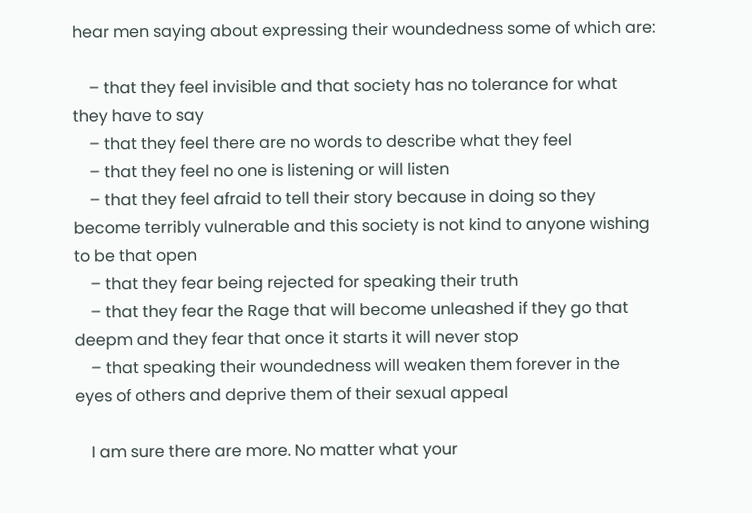hear men saying about expressing their woundedness some of which are:

    – that they feel invisible and that society has no tolerance for what they have to say
    – that they feel there are no words to describe what they feel
    – that they feel no one is listening or will listen
    – that they feel afraid to tell their story because in doing so they become terribly vulnerable and this society is not kind to anyone wishing to be that open
    – that they fear being rejected for speaking their truth
    – that they fear the Rage that will become unleashed if they go that deepm and they fear that once it starts it will never stop
    – that speaking their woundedness will weaken them forever in the eyes of others and deprive them of their sexual appeal

    I am sure there are more. No matter what your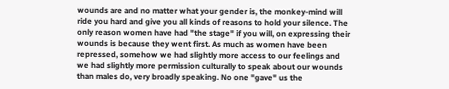wounds are and no matter what your gender is, the monkey-mind will ride you hard and give you all kinds of reasons to hold your silence. The only reason women have had "the stage" if you will, on expressing their wounds is because they went first. As much as women have been repressed, somehow we had slightly more access to our feelings and we had slightly more permission culturally to speak about our wounds than males do, very broadly speaking. No one "gave" us the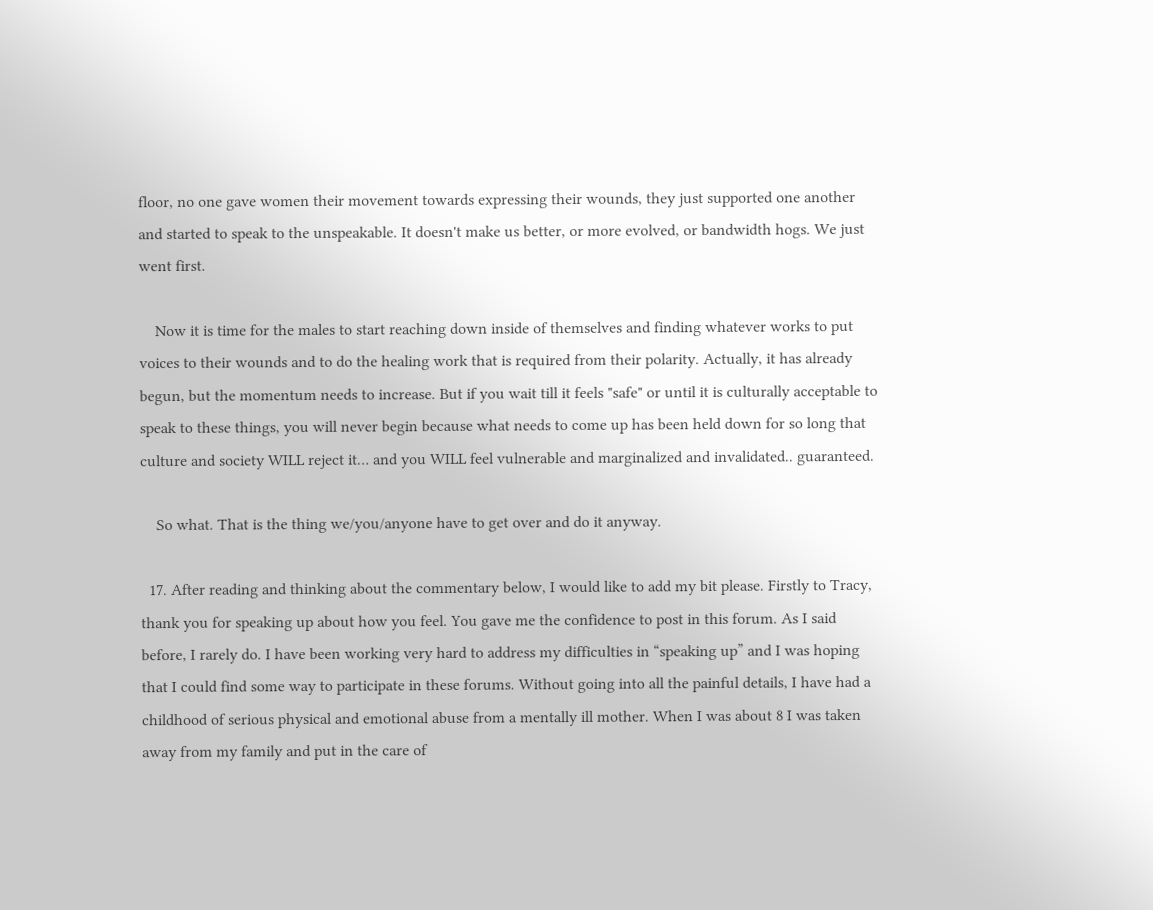floor, no one gave women their movement towards expressing their wounds, they just supported one another and started to speak to the unspeakable. It doesn't make us better, or more evolved, or bandwidth hogs. We just went first.

    Now it is time for the males to start reaching down inside of themselves and finding whatever works to put voices to their wounds and to do the healing work that is required from their polarity. Actually, it has already begun, but the momentum needs to increase. But if you wait till it feels "safe" or until it is culturally acceptable to speak to these things, you will never begin because what needs to come up has been held down for so long that culture and society WILL reject it… and you WILL feel vulnerable and marginalized and invalidated.. guaranteed.

    So what. That is the thing we/you/anyone have to get over and do it anyway.

  17. After reading and thinking about the commentary below, I would like to add my bit please. Firstly to Tracy, thank you for speaking up about how you feel. You gave me the confidence to post in this forum. As I said before, I rarely do. I have been working very hard to address my difficulties in “speaking up” and I was hoping that I could find some way to participate in these forums. Without going into all the painful details, I have had a childhood of serious physical and emotional abuse from a mentally ill mother. When I was about 8 I was taken away from my family and put in the care of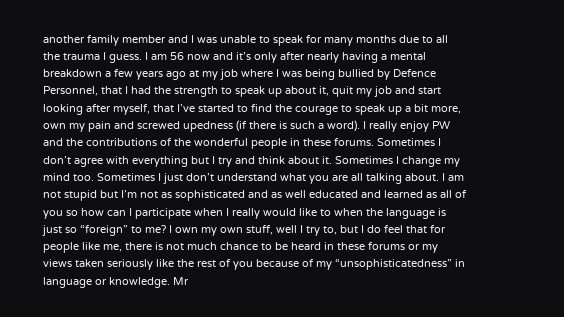another family member and I was unable to speak for many months due to all the trauma I guess. I am 56 now and it’s only after nearly having a mental breakdown a few years ago at my job where I was being bullied by Defence Personnel, that I had the strength to speak up about it, quit my job and start looking after myself, that I’ve started to find the courage to speak up a bit more, own my pain and screwed upedness (if there is such a word). I really enjoy PW and the contributions of the wonderful people in these forums. Sometimes I don’t agree with everything but I try and think about it. Sometimes I change my mind too. Sometimes I just don’t understand what you are all talking about. I am not stupid but I’m not as sophisticated and as well educated and learned as all of you so how can I participate when I really would like to when the language is just so “foreign” to me? I own my own stuff, well I try to, but I do feel that for people like me, there is not much chance to be heard in these forums or my views taken seriously like the rest of you because of my “unsophisticatedness” in language or knowledge. Mr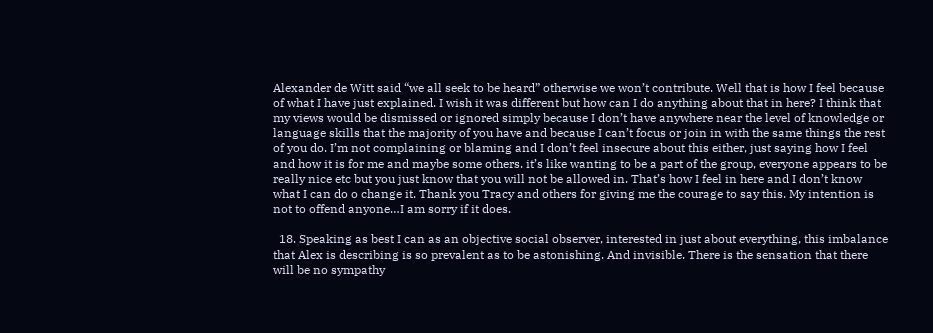Alexander de Witt said “we all seek to be heard” otherwise we won’t contribute. Well that is how I feel because of what I have just explained. I wish it was different but how can I do anything about that in here? I think that my views would be dismissed or ignored simply because I don’t have anywhere near the level of knowledge or language skills that the majority of you have and because I can’t focus or join in with the same things the rest of you do. I’m not complaining or blaming and I don’t feel insecure about this either, just saying how I feel and how it is for me and maybe some others. it’s like wanting to be a part of the group, everyone appears to be really nice etc but you just know that you will not be allowed in. That’s how I feel in here and I don’t know what I can do o change it. Thank you Tracy and others for giving me the courage to say this. My intention is not to offend anyone…I am sorry if it does.

  18. Speaking as best I can as an objective social observer, interested in just about everything, this imbalance that Alex is describing is so prevalent as to be astonishing. And invisible. There is the sensation that there will be no sympathy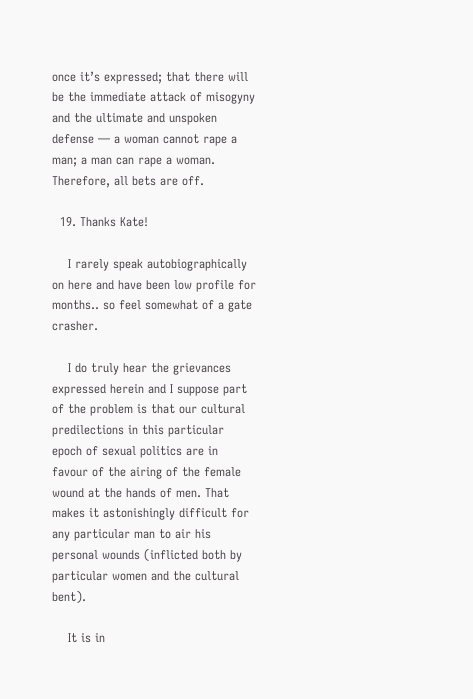once it’s expressed; that there will be the immediate attack of misogyny and the ultimate and unspoken defense — a woman cannot rape a man; a man can rape a woman. Therefore, all bets are off.

  19. Thanks Kate!

    I rarely speak autobiographically on here and have been low profile for months.. so feel somewhat of a gate crasher.

    I do truly hear the grievances expressed herein and I suppose part of the problem is that our cultural predilections in this particular epoch of sexual politics are in favour of the airing of the female wound at the hands of men. That makes it astonishingly difficult for any particular man to air his personal wounds (inflicted both by particular women and the cultural bent).

    It is in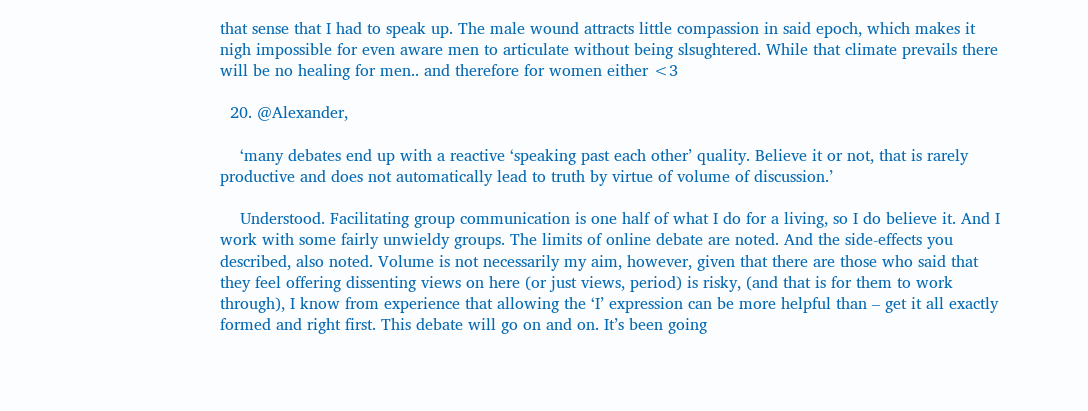that sense that I had to speak up. The male wound attracts little compassion in said epoch, which makes it nigh impossible for even aware men to articulate without being slsughtered. While that climate prevails there will be no healing for men.. and therefore for women either <3

  20. @Alexander,

    ‘many debates end up with a reactive ‘speaking past each other’ quality. Believe it or not, that is rarely productive and does not automatically lead to truth by virtue of volume of discussion.’

    Understood. Facilitating group communication is one half of what I do for a living, so I do believe it. And I work with some fairly unwieldy groups. The limits of online debate are noted. And the side-effects you described, also noted. Volume is not necessarily my aim, however, given that there are those who said that they feel offering dissenting views on here (or just views, period) is risky, (and that is for them to work through), I know from experience that allowing the ‘I’ expression can be more helpful than – get it all exactly formed and right first. This debate will go on and on. It’s been going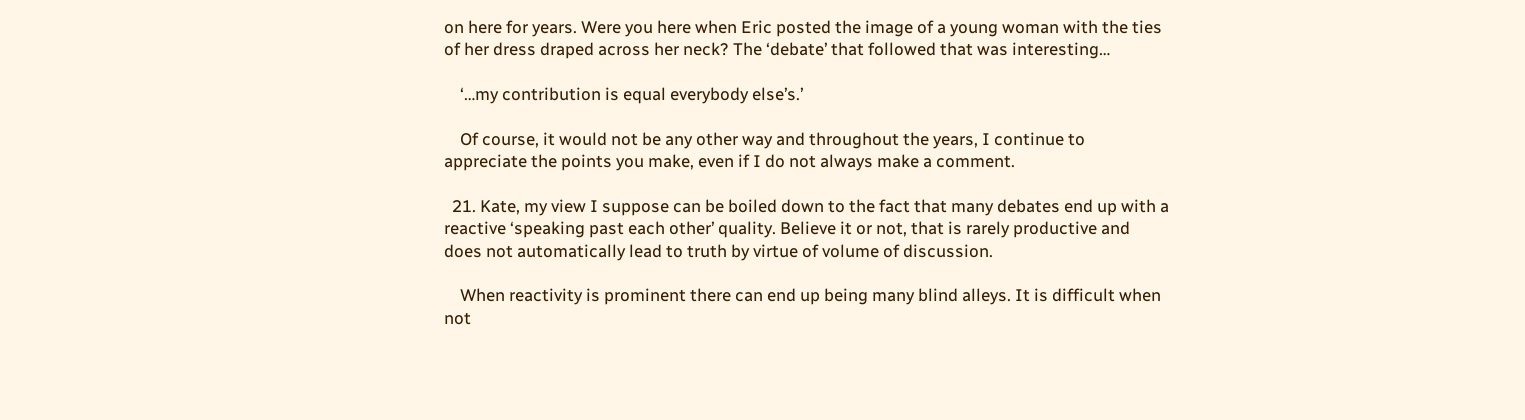on here for years. Were you here when Eric posted the image of a young woman with the ties of her dress draped across her neck? The ‘debate’ that followed that was interesting…

    ‘…my contribution is equal everybody else’s.’

    Of course, it would not be any other way and throughout the years, I continue to appreciate the points you make, even if I do not always make a comment.

  21. Kate, my view I suppose can be boiled down to the fact that many debates end up with a reactive ‘speaking past each other’ quality. Believe it or not, that is rarely productive and does not automatically lead to truth by virtue of volume of discussion.

    When reactivity is prominent there can end up being many blind alleys. It is difficult when not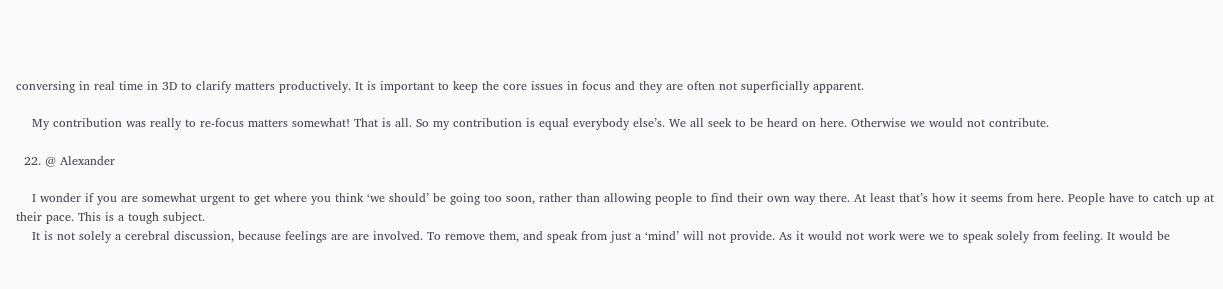conversing in real time in 3D to clarify matters productively. It is important to keep the core issues in focus and they are often not superficially apparent.

    My contribution was really to re-focus matters somewhat! That is all. So my contribution is equal everybody else’s. We all seek to be heard on here. Otherwise we would not contribute.

  22. @ Alexander

    I wonder if you are somewhat urgent to get where you think ‘we should’ be going too soon, rather than allowing people to find their own way there. At least that’s how it seems from here. People have to catch up at their pace. This is a tough subject.
    It is not solely a cerebral discussion, because feelings are are involved. To remove them, and speak from just a ‘mind’ will not provide. As it would not work were we to speak solely from feeling. It would be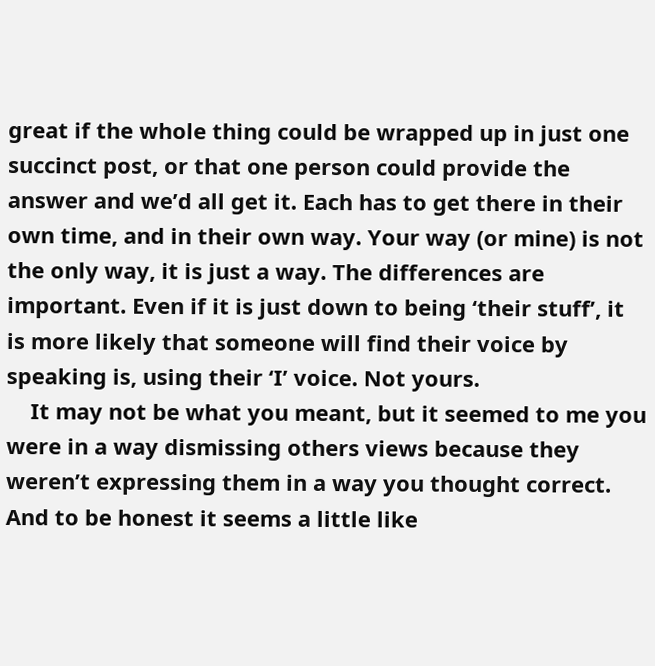great if the whole thing could be wrapped up in just one succinct post, or that one person could provide the answer and we’d all get it. Each has to get there in their own time, and in their own way. Your way (or mine) is not the only way, it is just a way. The differences are important. Even if it is just down to being ‘their stuff’, it is more likely that someone will find their voice by speaking is, using their ‘I’ voice. Not yours.
    It may not be what you meant, but it seemed to me you were in a way dismissing others views because they weren’t expressing them in a way you thought correct. And to be honest it seems a little like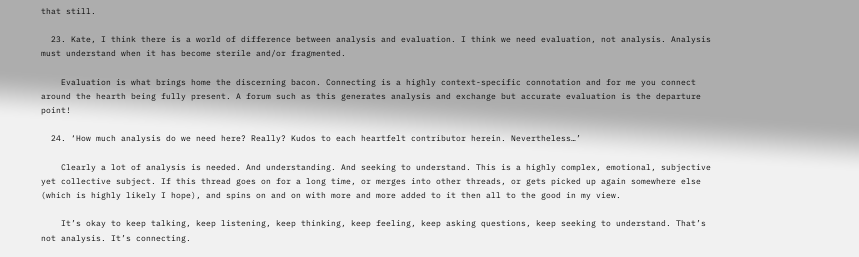that still.

  23. Kate, I think there is a world of difference between analysis and evaluation. I think we need evaluation, not analysis. Analysis must understand when it has become sterile and/or fragmented.

    Evaluation is what brings home the discerning bacon. Connecting is a highly context-specific connotation and for me you connect around the hearth being fully present. A forum such as this generates analysis and exchange but accurate evaluation is the departure point!

  24. ‘How much analysis do we need here? Really? Kudos to each heartfelt contributor herein. Nevertheless…’

    Clearly a lot of analysis is needed. And understanding. And seeking to understand. This is a highly complex, emotional, subjective yet collective subject. If this thread goes on for a long time, or merges into other threads, or gets picked up again somewhere else (which is highly likely I hope), and spins on and on with more and more added to it then all to the good in my view.

    It’s okay to keep talking, keep listening, keep thinking, keep feeling, keep asking questions, keep seeking to understand. That’s not analysis. It’s connecting.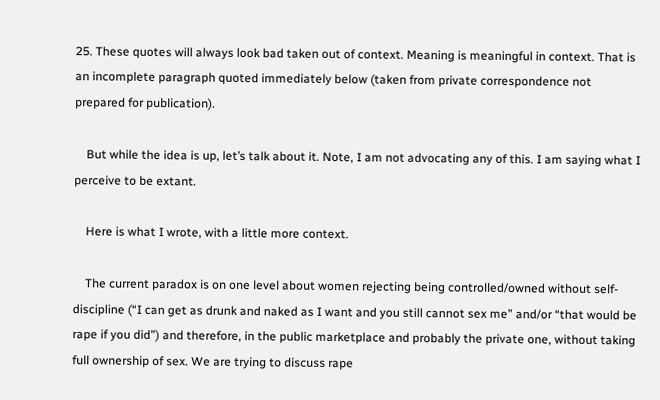25. These quotes will always look bad taken out of context. Meaning is meaningful in context. That is an incomplete paragraph quoted immediately below (taken from private correspondence not prepared for publication).

    But while the idea is up, let’s talk about it. Note, I am not advocating any of this. I am saying what I perceive to be extant.

    Here is what I wrote, with a little more context.

    The current paradox is on one level about women rejecting being controlled/owned without self-discipline (“I can get as drunk and naked as I want and you still cannot sex me” and/or “that would be rape if you did”) and therefore, in the public marketplace and probably the private one, without taking full ownership of sex. We are trying to discuss rape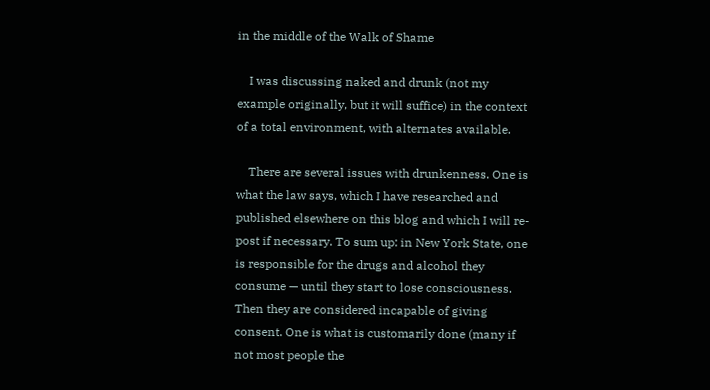in the middle of the Walk of Shame

    I was discussing naked and drunk (not my example originally, but it will suffice) in the context of a total environment, with alternates available.

    There are several issues with drunkenness. One is what the law says, which I have researched and published elsewhere on this blog and which I will re-post if necessary. To sum up: in New York State, one is responsible for the drugs and alcohol they consume — until they start to lose consciousness. Then they are considered incapable of giving consent. One is what is customarily done (many if not most people the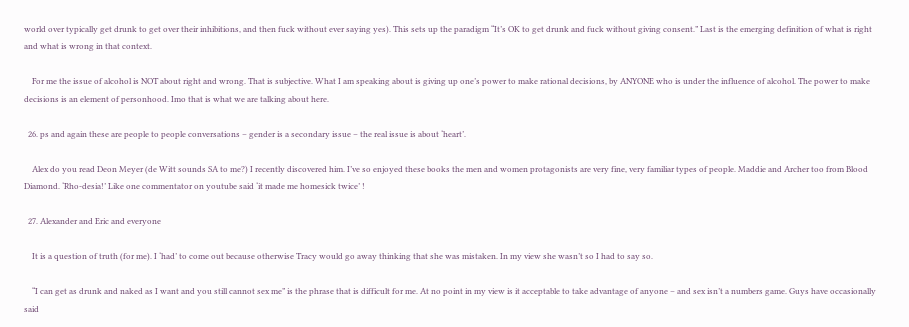world over typically get drunk to get over their inhibitions, and then fuck without ever saying yes). This sets up the paradigm “It’s OK to get drunk and fuck without giving consent.” Last is the emerging definition of what is right and what is wrong in that context.

    For me the issue of alcohol is NOT about right and wrong. That is subjective. What I am speaking about is giving up one’s power to make rational decisions, by ANYONE who is under the influence of alcohol. The power to make decisions is an element of personhood. Imo that is what we are talking about here.

  26. ps and again these are people to people conversations – gender is a secondary issue – the real issue is about ‘heart’.

    Alex do you read Deon Meyer (de Witt sounds SA to me?) I recently discovered him. I’ve so enjoyed these books the men and women protagonists are very fine, very familiar types of people. Maddie and Archer too from Blood Diamond. ‘Rho-desia!’ Like one commentator on youtube said ‘it made me homesick twice’ !

  27. Alexander and Eric and everyone

    It is a question of truth (for me). I ‘had’ to come out because otherwise Tracy would go away thinking that she was mistaken. In my view she wasn’t so I had to say so.

    “I can get as drunk and naked as I want and you still cannot sex me” is the phrase that is difficult for me. At no point in my view is it acceptable to take advantage of anyone – and sex isn’t a numbers game. Guys have occasionally said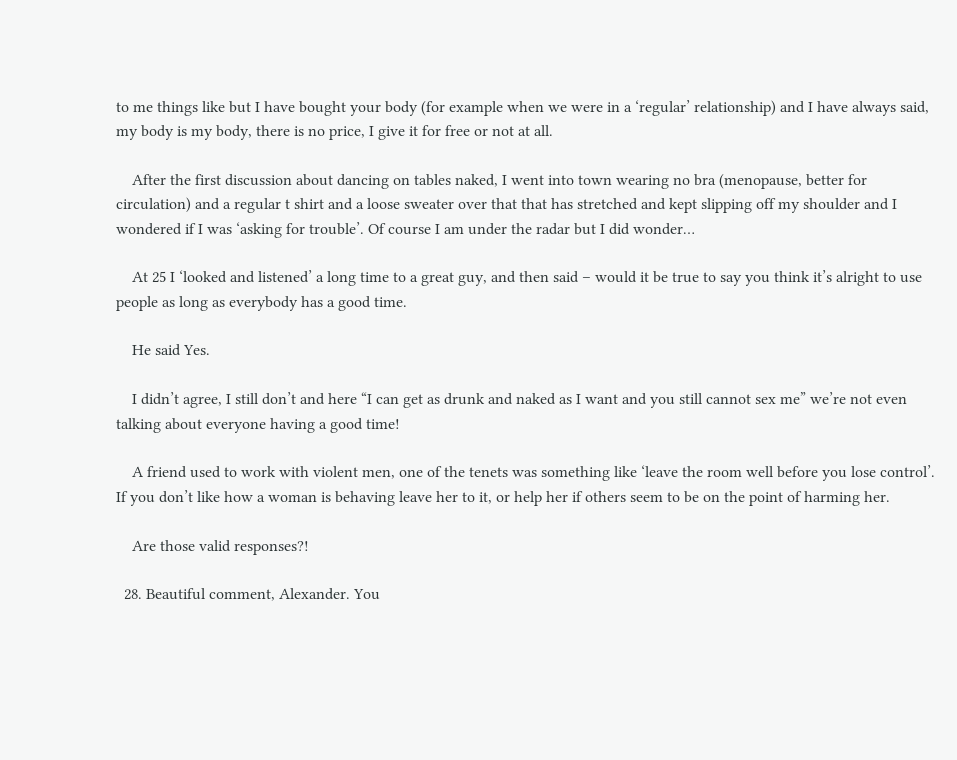to me things like but I have bought your body (for example when we were in a ‘regular’ relationship) and I have always said, my body is my body, there is no price, I give it for free or not at all.

    After the first discussion about dancing on tables naked, I went into town wearing no bra (menopause, better for circulation) and a regular t shirt and a loose sweater over that that has stretched and kept slipping off my shoulder and I wondered if I was ‘asking for trouble’. Of course I am under the radar but I did wonder…

    At 25 I ‘looked and listened’ a long time to a great guy, and then said – would it be true to say you think it’s alright to use people as long as everybody has a good time.

    He said Yes.

    I didn’t agree, I still don’t and here “I can get as drunk and naked as I want and you still cannot sex me” we’re not even talking about everyone having a good time!

    A friend used to work with violent men, one of the tenets was something like ‘leave the room well before you lose control’. If you don’t like how a woman is behaving leave her to it, or help her if others seem to be on the point of harming her.

    Are those valid responses?!

  28. Beautiful comment, Alexander. You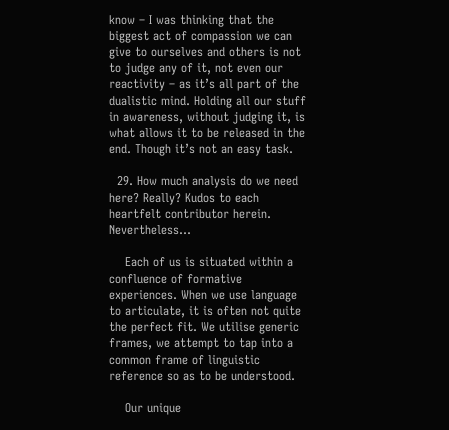know – I was thinking that the biggest act of compassion we can give to ourselves and others is not to judge any of it, not even our reactivity – as it’s all part of the dualistic mind. Holding all our stuff in awareness, without judging it, is what allows it to be released in the end. Though it’s not an easy task.

  29. How much analysis do we need here? Really? Kudos to each heartfelt contributor herein. Nevertheless…

    Each of us is situated within a confluence of formative experiences. When we use language to articulate, it is often not quite the perfect fit. We utilise generic frames, we attempt to tap into a common frame of linguistic reference so as to be understood.

    Our unique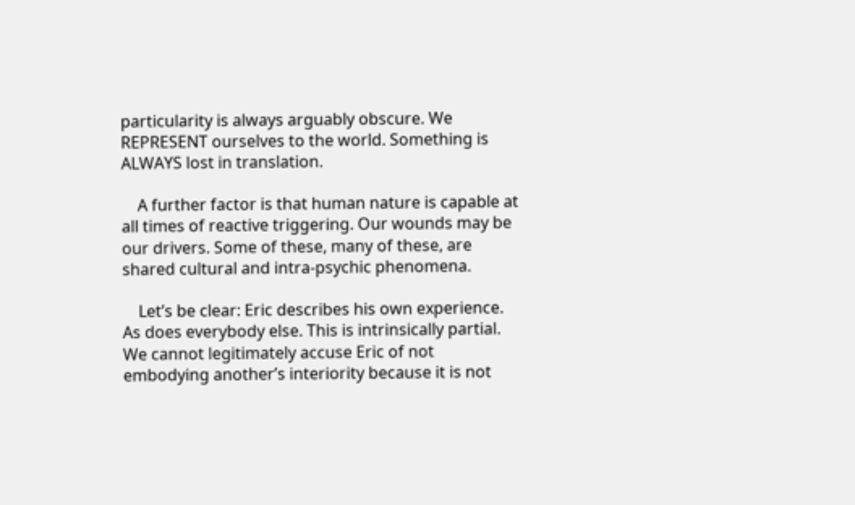particularity is always arguably obscure. We REPRESENT ourselves to the world. Something is ALWAYS lost in translation.

    A further factor is that human nature is capable at all times of reactive triggering. Our wounds may be our drivers. Some of these, many of these, are shared cultural and intra-psychic phenomena.

    Let’s be clear: Eric describes his own experience. As does everybody else. This is intrinsically partial. We cannot legitimately accuse Eric of not embodying another’s interiority because it is not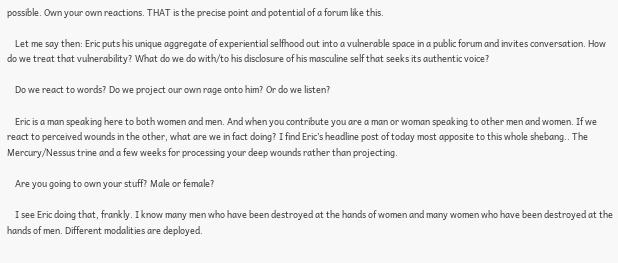possible. Own your own reactions. THAT is the precise point and potential of a forum like this.

    Let me say then: Eric puts his unique aggregate of experiential selfhood out into a vulnerable space in a public forum and invites conversation. How do we treat that vulnerability? What do we do with/to his disclosure of his masculine self that seeks its authentic voice?

    Do we react to words? Do we project our own rage onto him? Or do we listen?

    Eric is a man speaking here to both women and men. And when you contribute you are a man or woman speaking to other men and women. If we react to perceived wounds in the other, what are we in fact doing? I find Eric’s headline post of today most apposite to this whole shebang.. The Mercury/Nessus trine and a few weeks for processing your deep wounds rather than projecting.

    Are you going to own your stuff? Male or female?

    I see Eric doing that, frankly. I know many men who have been destroyed at the hands of women and many women who have been destroyed at the hands of men. Different modalities are deployed.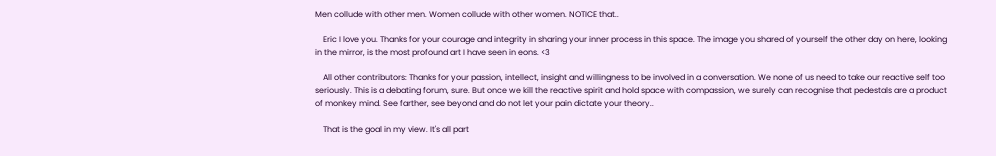Men collude with other men. Women collude with other women. NOTICE that..

    Eric I love you. Thanks for your courage and integrity in sharing your inner process in this space. The image you shared of yourself the other day on here, looking in the mirror, is the most profound art I have seen in eons. <3

    All other contributors: Thanks for your passion, intellect, insight and willingness to be involved in a conversation. We none of us need to take our reactive self too seriously. This is a debating forum, sure. But once we kill the reactive spirit and hold space with compassion, we surely can recognise that pedestals are a product of monkey mind. See farther, see beyond and do not let your pain dictate your theory..

    That is the goal in my view. It's all part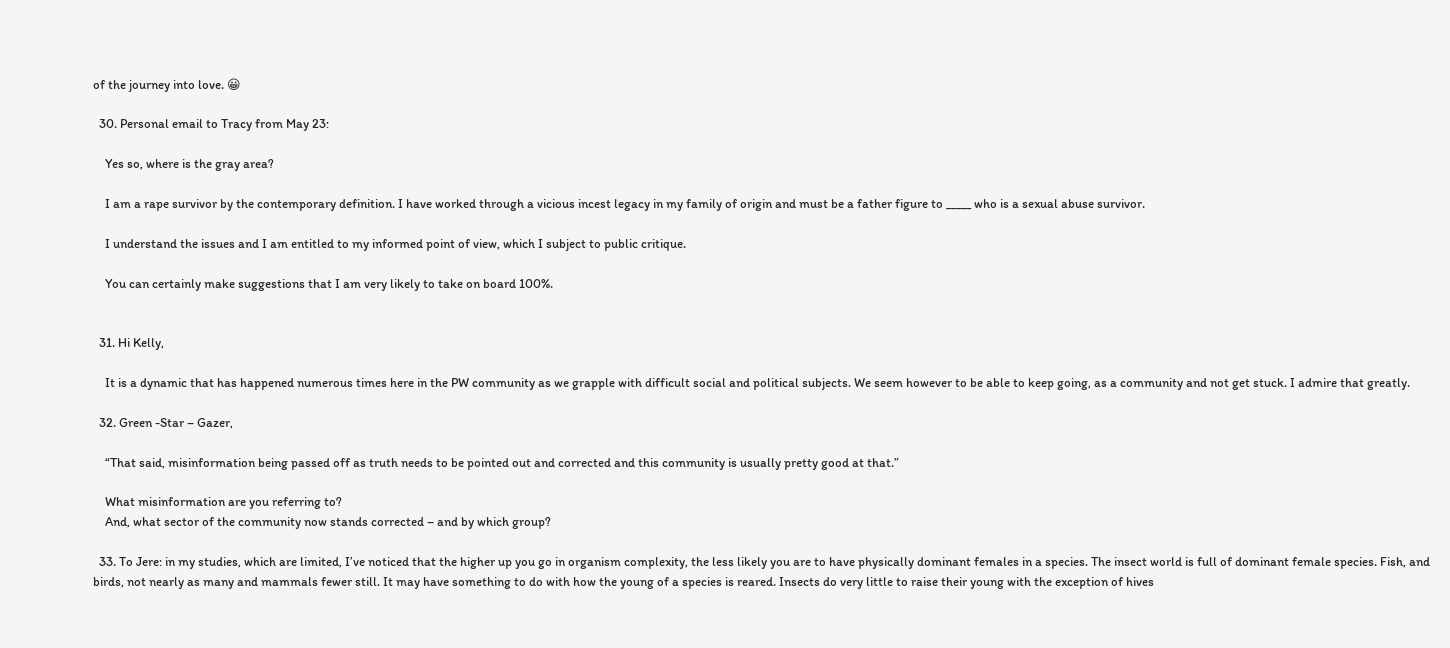of the journey into love. 😀

  30. Personal email to Tracy from May 23:

    Yes so, where is the gray area?

    I am a rape survivor by the contemporary definition. I have worked through a vicious incest legacy in my family of origin and must be a father figure to _____ who is a sexual abuse survivor.

    I understand the issues and I am entitled to my informed point of view, which I subject to public critique.

    You can certainly make suggestions that I am very likely to take on board 100%.


  31. Hi Kelly,

    It is a dynamic that has happened numerous times here in the PW community as we grapple with difficult social and political subjects. We seem however to be able to keep going, as a community and not get stuck. I admire that greatly.

  32. Green -Star – Gazer,

    “That said, misinformation being passed off as truth needs to be pointed out and corrected and this community is usually pretty good at that.”

    What misinformation are you referring to?
    And, what sector of the community now stands corrected – and by which group?

  33. To Jere: in my studies, which are limited, I’ve noticed that the higher up you go in organism complexity, the less likely you are to have physically dominant females in a species. The insect world is full of dominant female species. Fish, and birds, not nearly as many and mammals fewer still. It may have something to do with how the young of a species is reared. Insects do very little to raise their young with the exception of hives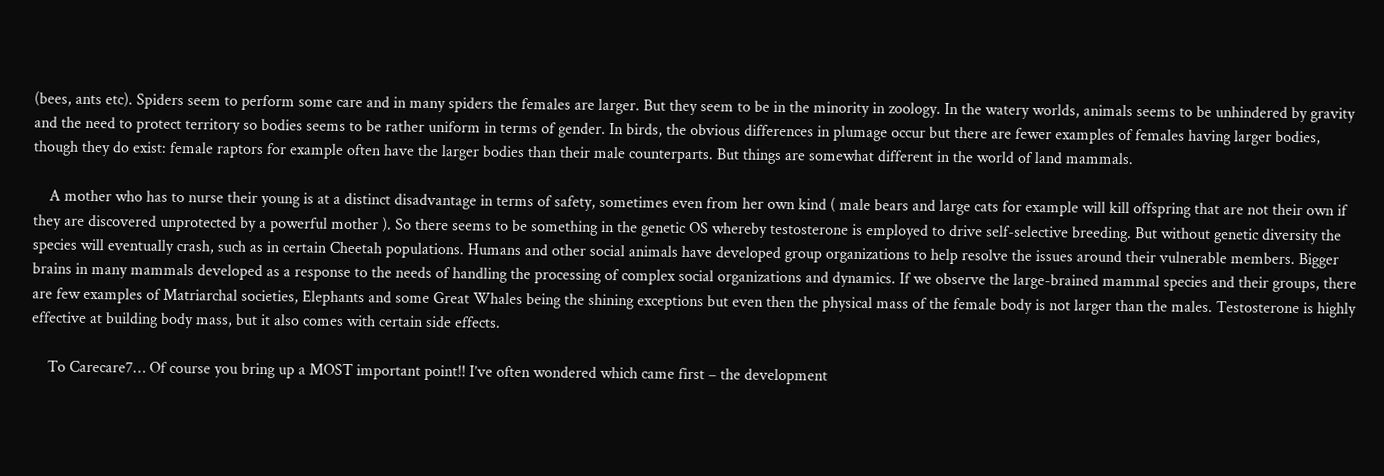(bees, ants etc). Spiders seem to perform some care and in many spiders the females are larger. But they seem to be in the minority in zoology. In the watery worlds, animals seems to be unhindered by gravity and the need to protect territory so bodies seems to be rather uniform in terms of gender. In birds, the obvious differences in plumage occur but there are fewer examples of females having larger bodies, though they do exist: female raptors for example often have the larger bodies than their male counterparts. But things are somewhat different in the world of land mammals.

    A mother who has to nurse their young is at a distinct disadvantage in terms of safety, sometimes even from her own kind ( male bears and large cats for example will kill offspring that are not their own if they are discovered unprotected by a powerful mother ). So there seems to be something in the genetic OS whereby testosterone is employed to drive self-selective breeding. But without genetic diversity the species will eventually crash, such as in certain Cheetah populations. Humans and other social animals have developed group organizations to help resolve the issues around their vulnerable members. Bigger brains in many mammals developed as a response to the needs of handling the processing of complex social organizations and dynamics. If we observe the large-brained mammal species and their groups, there are few examples of Matriarchal societies, Elephants and some Great Whales being the shining exceptions but even then the physical mass of the female body is not larger than the males. Testosterone is highly effective at building body mass, but it also comes with certain side effects.

    To Carecare7… Of course you bring up a MOST important point!! I’ve often wondered which came first – the development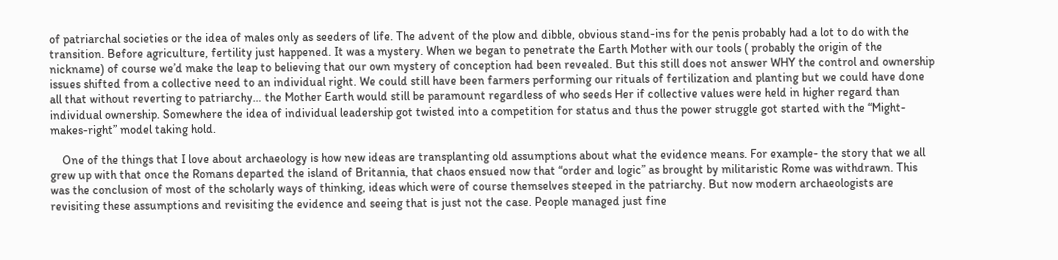of patriarchal societies or the idea of males only as seeders of life. The advent of the plow and dibble, obvious stand-ins for the penis probably had a lot to do with the transition. Before agriculture, fertility just happened. It was a mystery. When we began to penetrate the Earth Mother with our tools ( probably the origin of the nickname) of course we’d make the leap to believing that our own mystery of conception had been revealed. But this still does not answer WHY the control and ownership issues shifted from a collective need to an individual right. We could still have been farmers performing our rituals of fertilization and planting but we could have done all that without reverting to patriarchy… the Mother Earth would still be paramount regardless of who seeds Her if collective values were held in higher regard than individual ownership. Somewhere the idea of individual leadership got twisted into a competition for status and thus the power struggle got started with the “Might-makes-right” model taking hold.

    One of the things that I love about archaeology is how new ideas are transplanting old assumptions about what the evidence means. For example- the story that we all grew up with that once the Romans departed the island of Britannia, that chaos ensued now that “order and logic” as brought by militaristic Rome was withdrawn. This was the conclusion of most of the scholarly ways of thinking, ideas which were of course themselves steeped in the patriarchy. But now modern archaeologists are revisiting these assumptions and revisiting the evidence and seeing that is just not the case. People managed just fine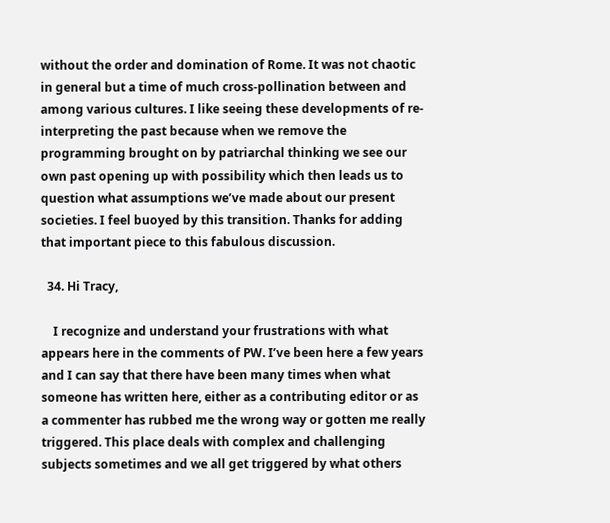without the order and domination of Rome. It was not chaotic in general but a time of much cross-pollination between and among various cultures. I like seeing these developments of re-interpreting the past because when we remove the programming brought on by patriarchal thinking we see our own past opening up with possibility which then leads us to question what assumptions we’ve made about our present societies. I feel buoyed by this transition. Thanks for adding that important piece to this fabulous discussion.

  34. Hi Tracy,

    I recognize and understand your frustrations with what appears here in the comments of PW. I’ve been here a few years and I can say that there have been many times when what someone has written here, either as a contributing editor or as a commenter has rubbed me the wrong way or gotten me really triggered. This place deals with complex and challenging subjects sometimes and we all get triggered by what others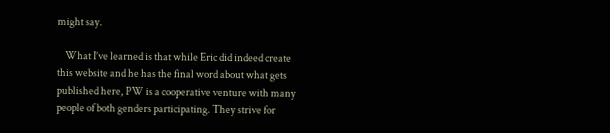might say.

    What I’ve learned is that while Eric did indeed create this website and he has the final word about what gets published here, PW is a cooperative venture with many people of both genders participating. They strive for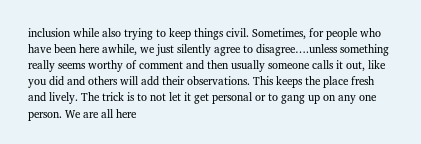inclusion while also trying to keep things civil. Sometimes, for people who have been here awhile, we just silently agree to disagree….unless something really seems worthy of comment and then usually someone calls it out, like you did and others will add their observations. This keeps the place fresh and lively. The trick is to not let it get personal or to gang up on any one person. We are all here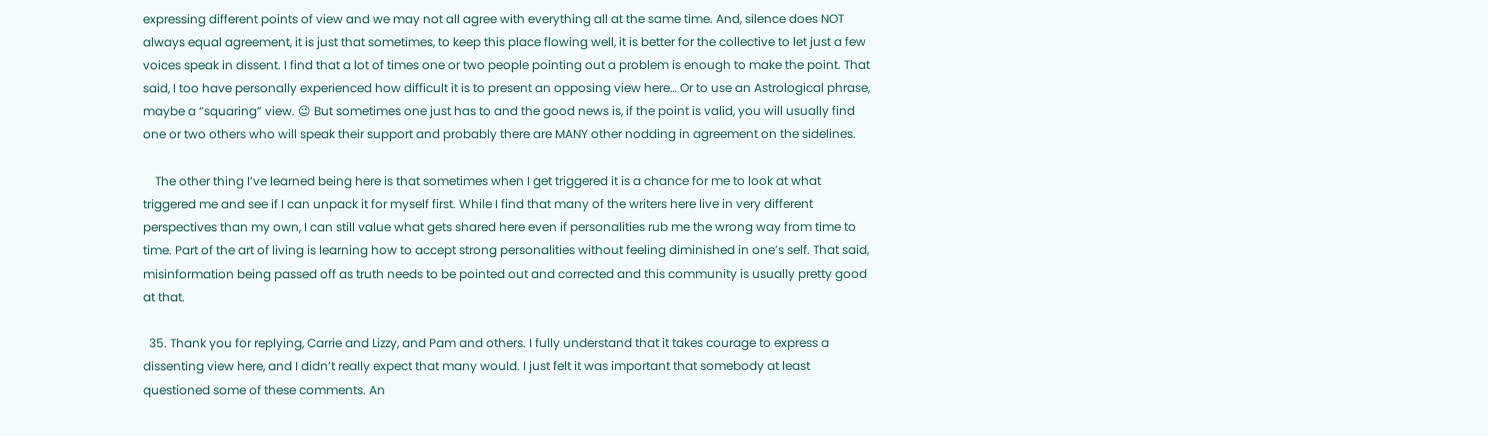expressing different points of view and we may not all agree with everything all at the same time. And, silence does NOT always equal agreement, it is just that sometimes, to keep this place flowing well, it is better for the collective to let just a few voices speak in dissent. I find that a lot of times one or two people pointing out a problem is enough to make the point. That said, I too have personally experienced how difficult it is to present an opposing view here… Or to use an Astrological phrase, maybe a “squaring” view. 😉 But sometimes one just has to and the good news is, if the point is valid, you will usually find one or two others who will speak their support and probably there are MANY other nodding in agreement on the sidelines.

    The other thing I’ve learned being here is that sometimes when I get triggered it is a chance for me to look at what triggered me and see if I can unpack it for myself first. While I find that many of the writers here live in very different perspectives than my own, I can still value what gets shared here even if personalities rub me the wrong way from time to time. Part of the art of living is learning how to accept strong personalities without feeling diminished in one’s self. That said, misinformation being passed off as truth needs to be pointed out and corrected and this community is usually pretty good at that.

  35. Thank you for replying, Carrie and Lizzy, and Pam and others. I fully understand that it takes courage to express a dissenting view here, and I didn’t really expect that many would. I just felt it was important that somebody at least questioned some of these comments. An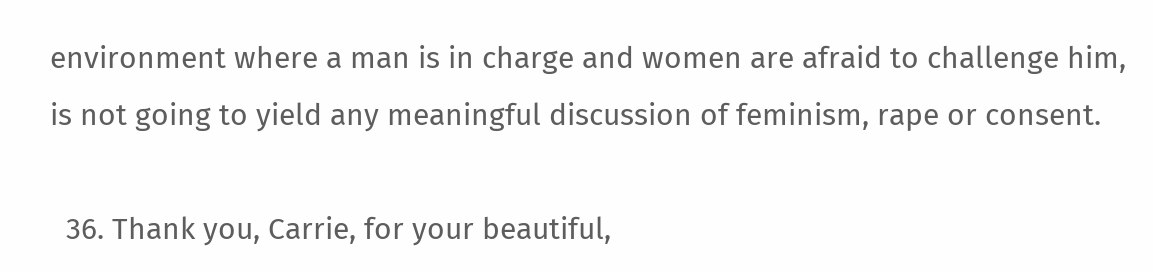environment where a man is in charge and women are afraid to challenge him, is not going to yield any meaningful discussion of feminism, rape or consent.

  36. Thank you, Carrie, for your beautiful,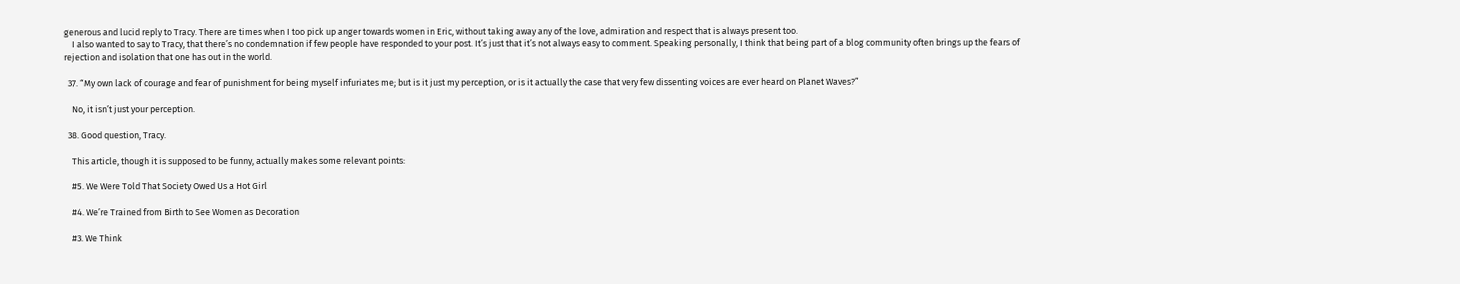generous and lucid reply to Tracy. There are times when I too pick up anger towards women in Eric, without taking away any of the love, admiration and respect that is always present too.
    I also wanted to say to Tracy, that there’s no condemnation if few people have responded to your post. It’s just that it’s not always easy to comment. Speaking personally, I think that being part of a blog community often brings up the fears of rejection and isolation that one has out in the world.

  37. “My own lack of courage and fear of punishment for being myself infuriates me; but is it just my perception, or is it actually the case that very few dissenting voices are ever heard on Planet Waves?”

    No, it isn’t just your perception.

  38. Good question, Tracy.

    This article, though it is supposed to be funny, actually makes some relevant points:

    #5. We Were Told That Society Owed Us a Hot Girl

    #4. We’re Trained from Birth to See Women as Decoration

    #3. We Think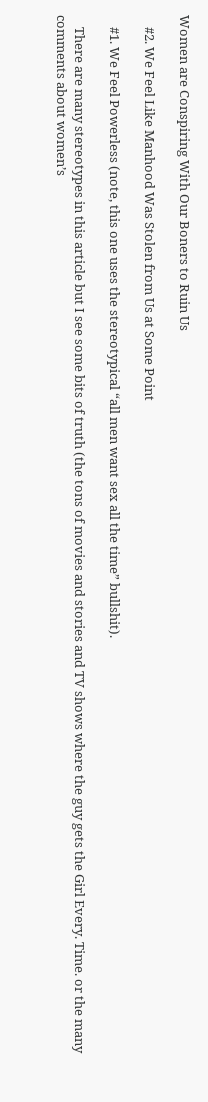Women are Conspiring With Our Boners to Ruin Us

    #2. We Feel Like Manhood Was Stolen from Us at Some Point

    #1. We Feel Powerless (note, this one uses the stereotypical “all men want sex all the time” bullshit).

    There are many stereotypes in this article but I see some bits of truth (the tons of movies and stories and TV shows where the guy gets the Girl Every. Time. or the many comments about women’s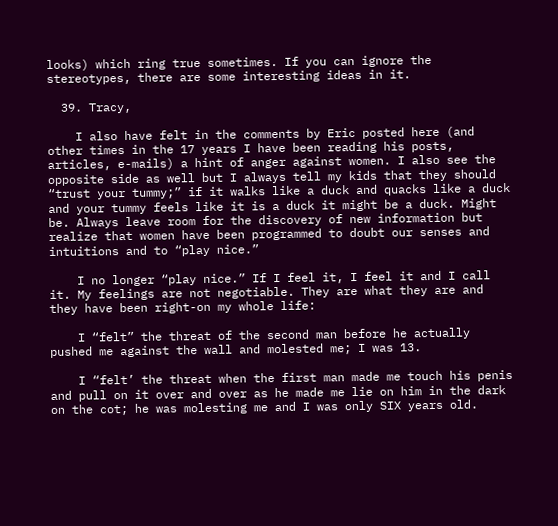looks) which ring true sometimes. If you can ignore the stereotypes, there are some interesting ideas in it.

  39. Tracy,

    I also have felt in the comments by Eric posted here (and other times in the 17 years I have been reading his posts, articles, e-mails) a hint of anger against women. I also see the opposite side as well but I always tell my kids that they should “trust your tummy;” if it walks like a duck and quacks like a duck and your tummy feels like it is a duck it might be a duck. Might be. Always leave room for the discovery of new information but realize that women have been programmed to doubt our senses and intuitions and to “play nice.”

    I no longer “play nice.” If I feel it, I feel it and I call it. My feelings are not negotiable. They are what they are and they have been right-on my whole life:

    I “felt” the threat of the second man before he actually pushed me against the wall and molested me; I was 13.

    I “felt’ the threat when the first man made me touch his penis and pull on it over and over as he made me lie on him in the dark on the cot; he was molesting me and I was only SIX years old.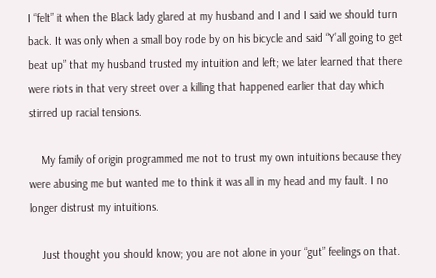I “felt” it when the Black lady glared at my husband and I and I said we should turn back. It was only when a small boy rode by on his bicycle and said “Y’all going to get beat up” that my husband trusted my intuition and left; we later learned that there were riots in that very street over a killing that happened earlier that day which stirred up racial tensions.

    My family of origin programmed me not to trust my own intuitions because they were abusing me but wanted me to think it was all in my head and my fault. I no longer distrust my intuitions.

    Just thought you should know; you are not alone in your “gut” feelings on that.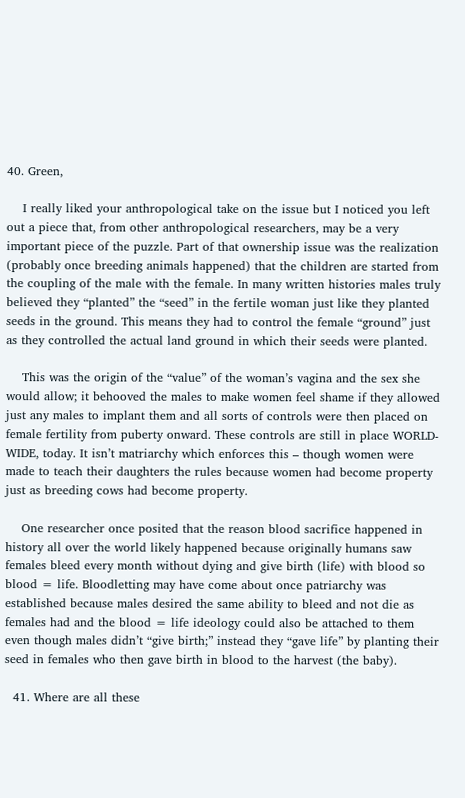40. Green,

    I really liked your anthropological take on the issue but I noticed you left out a piece that, from other anthropological researchers, may be a very important piece of the puzzle. Part of that ownership issue was the realization (probably once breeding animals happened) that the children are started from the coupling of the male with the female. In many written histories males truly believed they “planted” the “seed” in the fertile woman just like they planted seeds in the ground. This means they had to control the female “ground” just as they controlled the actual land ground in which their seeds were planted.

    This was the origin of the “value” of the woman’s vagina and the sex she would allow; it behooved the males to make women feel shame if they allowed just any males to implant them and all sorts of controls were then placed on female fertility from puberty onward. These controls are still in place WORLD-WIDE, today. It isn’t matriarchy which enforces this – though women were made to teach their daughters the rules because women had become property just as breeding cows had become property.

    One researcher once posited that the reason blood sacrifice happened in history all over the world likely happened because originally humans saw females bleed every month without dying and give birth (life) with blood so blood = life. Bloodletting may have come about once patriarchy was established because males desired the same ability to bleed and not die as females had and the blood = life ideology could also be attached to them even though males didn’t “give birth;” instead they “gave life” by planting their seed in females who then gave birth in blood to the harvest (the baby).

  41. Where are all these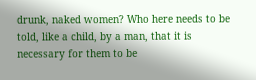drunk, naked women? Who here needs to be told, like a child, by a man, that it is necessary for them to be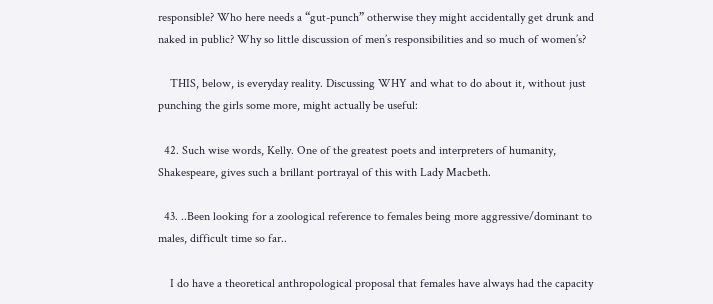responsible? Who here needs a “gut-punch” otherwise they might accidentally get drunk and naked in public? Why so little discussion of men’s responsibilities and so much of women’s?

    THIS, below, is everyday reality. Discussing WHY and what to do about it, without just punching the girls some more, might actually be useful:

  42. Such wise words, Kelly. One of the greatest poets and interpreters of humanity, Shakespeare, gives such a brillant portrayal of this with Lady Macbeth.

  43. ..Been looking for a zoological reference to females being more aggressive/dominant to males, difficult time so far..

    I do have a theoretical anthropological proposal that females have always had the capacity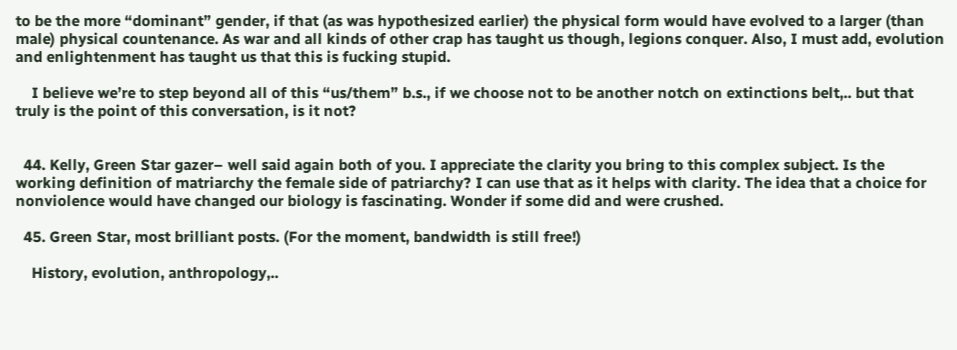to be the more “dominant” gender, if that (as was hypothesized earlier) the physical form would have evolved to a larger (than male) physical countenance. As war and all kinds of other crap has taught us though, legions conquer. Also, I must add, evolution and enlightenment has taught us that this is fucking stupid.

    I believe we’re to step beyond all of this “us/them” b.s., if we choose not to be another notch on extinctions belt,.. but that truly is the point of this conversation, is it not?


  44. Kelly, Green Star gazer– well said again both of you. I appreciate the clarity you bring to this complex subject. Is the working definition of matriarchy the female side of patriarchy? I can use that as it helps with clarity. The idea that a choice for nonviolence would have changed our biology is fascinating. Wonder if some did and were crushed.

  45. Green Star, most brilliant posts. (For the moment, bandwidth is still free!)

    History, evolution, anthropology,..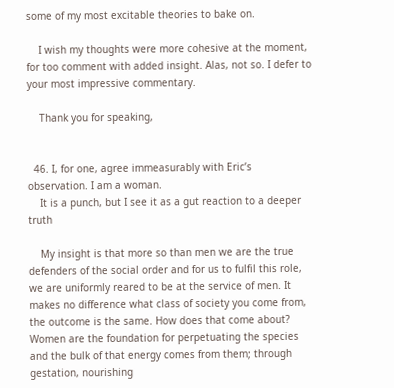some of my most excitable theories to bake on.

    I wish my thoughts were more cohesive at the moment, for too comment with added insight. Alas, not so. I defer to your most impressive commentary.

    Thank you for speaking,


  46. I, for one, agree immeasurably with Eric’s observation. I am a woman.
    It is a punch, but I see it as a gut reaction to a deeper truth

    My insight is that more so than men we are the true defenders of the social order and for us to fulfil this role, we are uniformly reared to be at the service of men. It makes no difference what class of society you come from, the outcome is the same. How does that come about? Women are the foundation for perpetuating the species and the bulk of that energy comes from them; through gestation, nourishing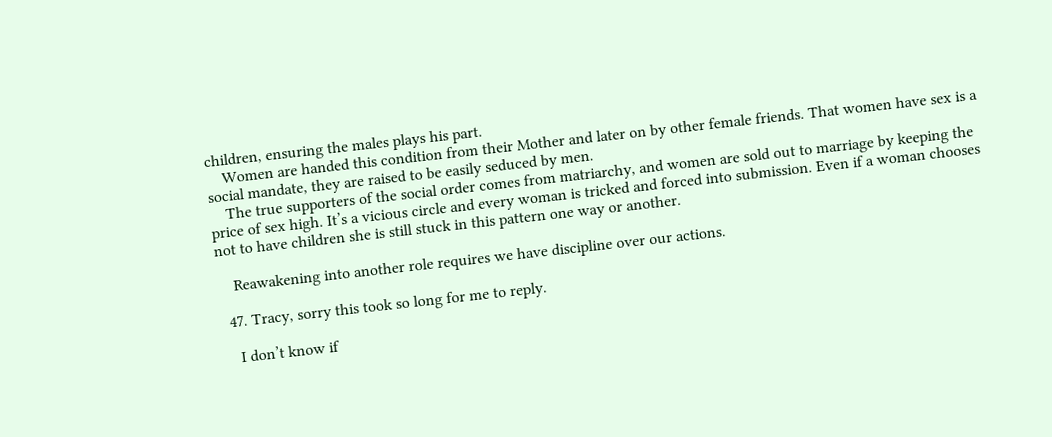children, ensuring the males plays his part.
    Women are handed this condition from their Mother and later on by other female friends. That women have sex is a social mandate, they are raised to be easily seduced by men.
    The true supporters of the social order comes from matriarchy, and women are sold out to marriage by keeping the price of sex high. It’s a vicious circle and every woman is tricked and forced into submission. Even if a woman chooses not to have children she is still stuck in this pattern one way or another.

    Reawakening into another role requires we have discipline over our actions.

  47. Tracy, sorry this took so long for me to reply.

    I don’t know if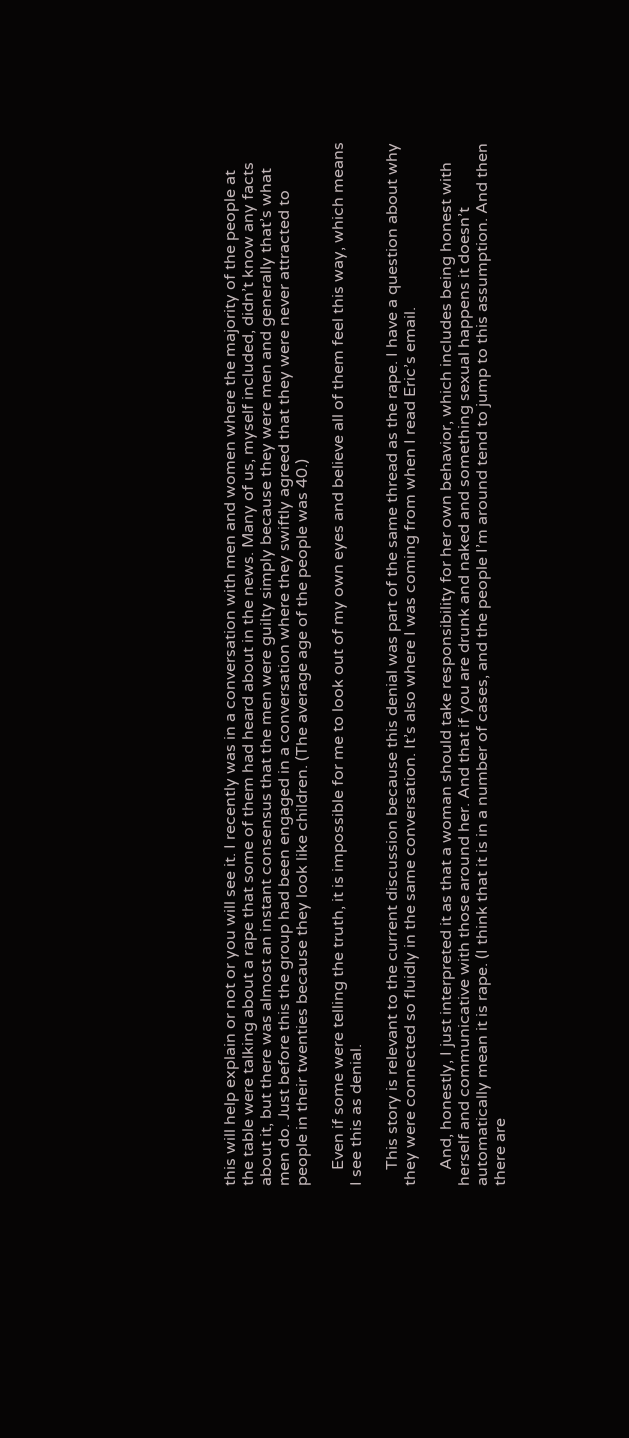this will help explain or not or you will see it. I recently was in a conversation with men and women where the majority of the people at the table were talking about a rape that some of them had heard about in the news. Many of us, myself included, didn’t know any facts about it, but there was almost an instant consensus that the men were guilty simply because they were men and generally that’s what men do. Just before this the group had been engaged in a conversation where they swiftly agreed that they were never attracted to people in their twenties because they look like children. (The average age of the people was 40.)

    Even if some were telling the truth, it is impossible for me to look out of my own eyes and believe all of them feel this way, which means I see this as denial.

    This story is relevant to the current discussion because this denial was part of the same thread as the rape. I have a question about why they were connected so fluidly in the same conversation. It’s also where I was coming from when I read Eric’s email.

    And, honestly, I just interpreted it as that a woman should take responsibility for her own behavior, which includes being honest with herself and communicative with those around her. And that if you are drunk and naked and something sexual happens it doesn’t automatically mean it is rape. (I think that it is in a number of cases, and the people I’m around tend to jump to this assumption. And then there are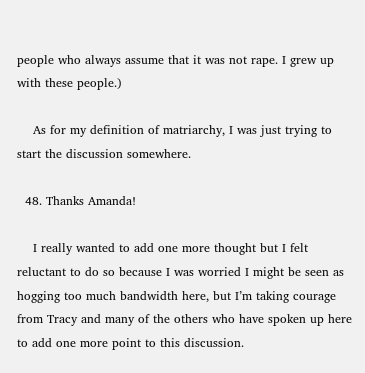people who always assume that it was not rape. I grew up with these people.)

    As for my definition of matriarchy, I was just trying to start the discussion somewhere.

  48. Thanks Amanda!

    I really wanted to add one more thought but I felt reluctant to do so because I was worried I might be seen as hogging too much bandwidth here, but I’m taking courage from Tracy and many of the others who have spoken up here to add one more point to this discussion.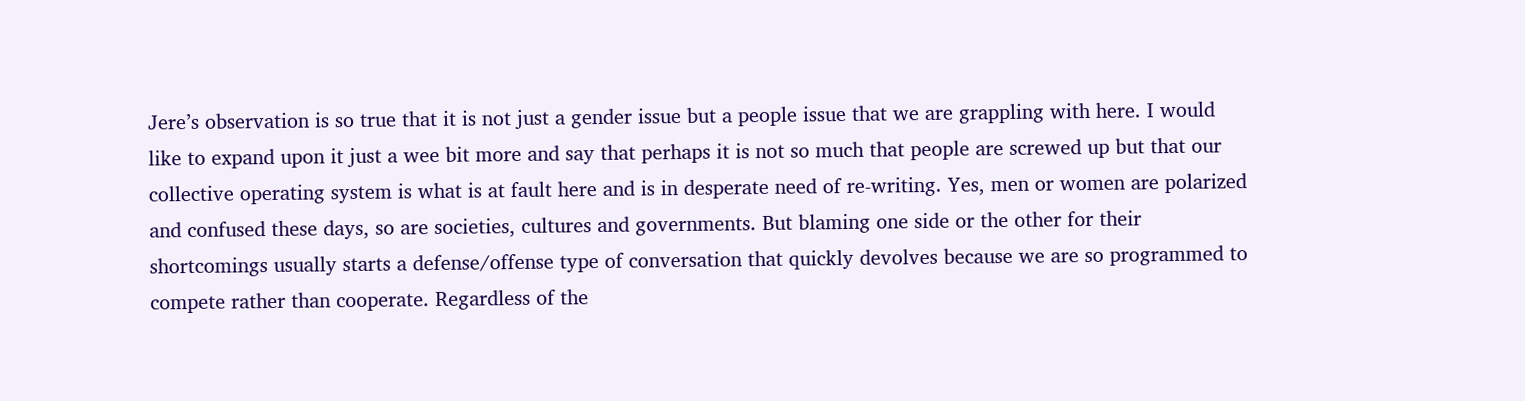Jere’s observation is so true that it is not just a gender issue but a people issue that we are grappling with here. I would like to expand upon it just a wee bit more and say that perhaps it is not so much that people are screwed up but that our collective operating system is what is at fault here and is in desperate need of re-writing. Yes, men or women are polarized and confused these days, so are societies, cultures and governments. But blaming one side or the other for their shortcomings usually starts a defense/offense type of conversation that quickly devolves because we are so programmed to compete rather than cooperate. Regardless of the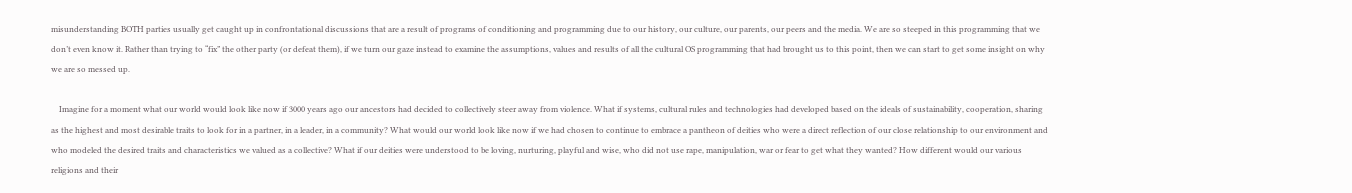misunderstanding BOTH parties usually get caught up in confrontational discussions that are a result of programs of conditioning and programming due to our history, our culture, our parents, our peers and the media. We are so steeped in this programming that we don’t even know it. Rather than trying to “fix” the other party (or defeat them), if we turn our gaze instead to examine the assumptions, values and results of all the cultural OS programming that had brought us to this point, then we can start to get some insight on why we are so messed up.

    Imagine for a moment what our world would look like now if 3000 years ago our ancestors had decided to collectively steer away from violence. What if systems, cultural rules and technologies had developed based on the ideals of sustainability, cooperation, sharing as the highest and most desirable traits to look for in a partner, in a leader, in a community? What would our world look like now if we had chosen to continue to embrace a pantheon of deities who were a direct reflection of our close relationship to our environment and who modeled the desired traits and characteristics we valued as a collective? What if our deities were understood to be loving, nurturing, playful and wise, who did not use rape, manipulation, war or fear to get what they wanted? How different would our various religions and their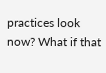practices look now? What if that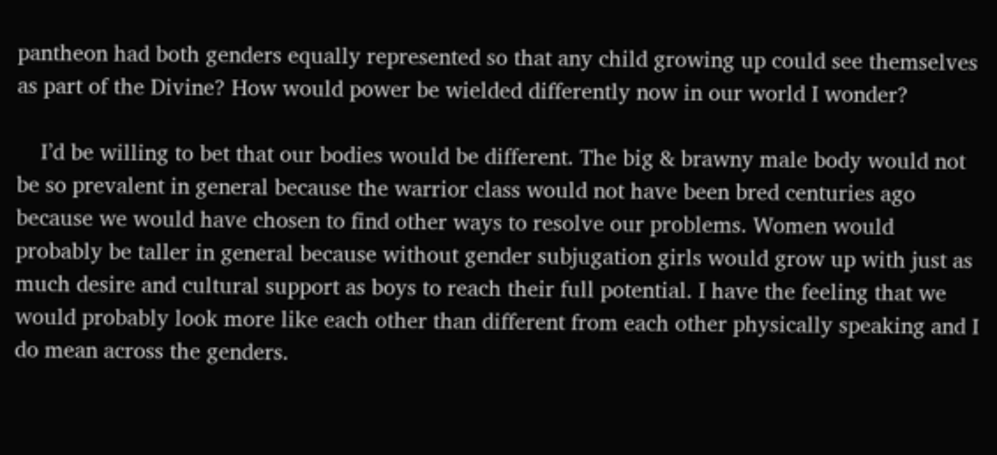pantheon had both genders equally represented so that any child growing up could see themselves as part of the Divine? How would power be wielded differently now in our world I wonder?

    I’d be willing to bet that our bodies would be different. The big & brawny male body would not be so prevalent in general because the warrior class would not have been bred centuries ago because we would have chosen to find other ways to resolve our problems. Women would probably be taller in general because without gender subjugation girls would grow up with just as much desire and cultural support as boys to reach their full potential. I have the feeling that we would probably look more like each other than different from each other physically speaking and I do mean across the genders.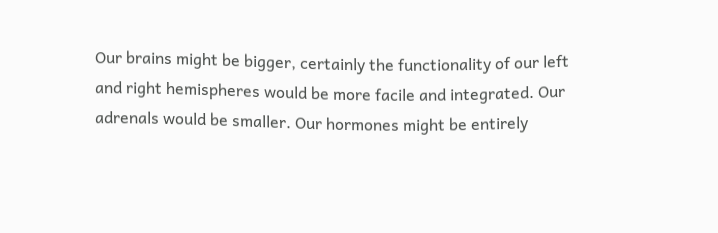Our brains might be bigger, certainly the functionality of our left and right hemispheres would be more facile and integrated. Our adrenals would be smaller. Our hormones might be entirely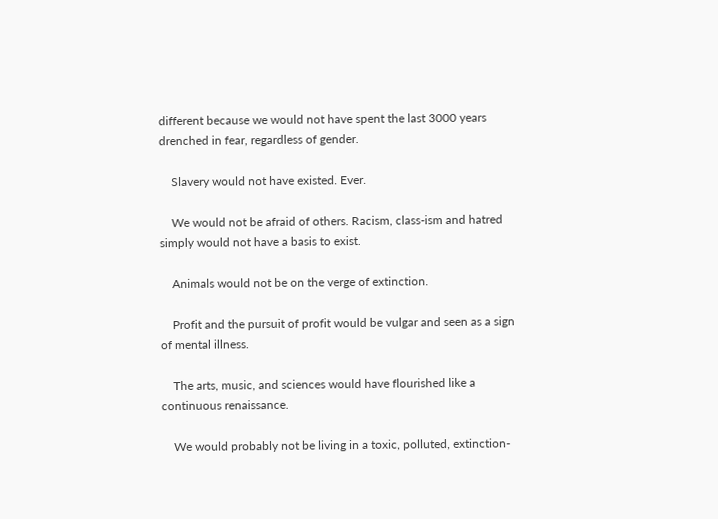different because we would not have spent the last 3000 years drenched in fear, regardless of gender.

    Slavery would not have existed. Ever.

    We would not be afraid of others. Racism, class-ism and hatred simply would not have a basis to exist.

    Animals would not be on the verge of extinction.

    Profit and the pursuit of profit would be vulgar and seen as a sign of mental illness.

    The arts, music, and sciences would have flourished like a continuous renaissance.

    We would probably not be living in a toxic, polluted, extinction-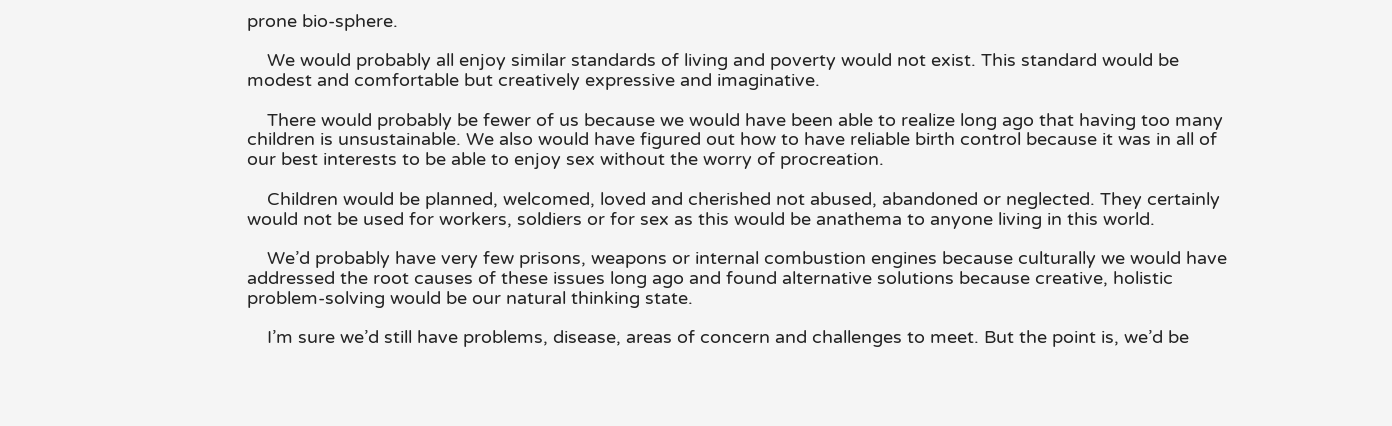prone bio-sphere.

    We would probably all enjoy similar standards of living and poverty would not exist. This standard would be modest and comfortable but creatively expressive and imaginative.

    There would probably be fewer of us because we would have been able to realize long ago that having too many children is unsustainable. We also would have figured out how to have reliable birth control because it was in all of our best interests to be able to enjoy sex without the worry of procreation.

    Children would be planned, welcomed, loved and cherished not abused, abandoned or neglected. They certainly would not be used for workers, soldiers or for sex as this would be anathema to anyone living in this world.

    We’d probably have very few prisons, weapons or internal combustion engines because culturally we would have addressed the root causes of these issues long ago and found alternative solutions because creative, holistic problem-solving would be our natural thinking state.

    I’m sure we’d still have problems, disease, areas of concern and challenges to meet. But the point is, we’d be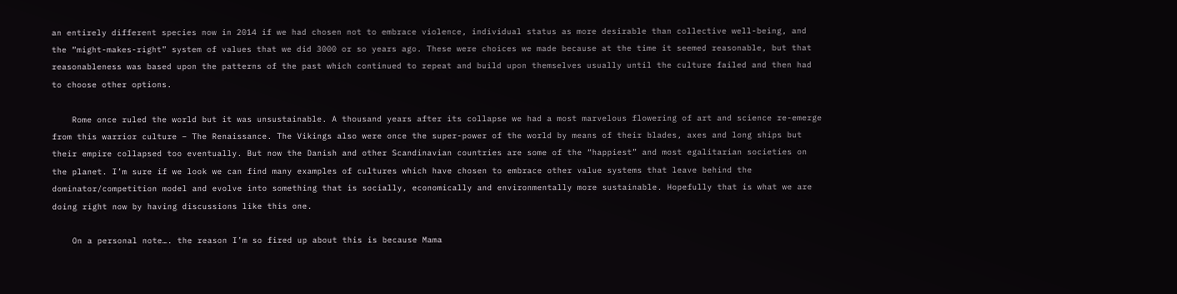an entirely different species now in 2014 if we had chosen not to embrace violence, individual status as more desirable than collective well-being, and the “might-makes-right” system of values that we did 3000 or so years ago. These were choices we made because at the time it seemed reasonable, but that reasonableness was based upon the patterns of the past which continued to repeat and build upon themselves usually until the culture failed and then had to choose other options.

    Rome once ruled the world but it was unsustainable. A thousand years after its collapse we had a most marvelous flowering of art and science re-emerge from this warrior culture – The Renaissance. The Vikings also were once the super-power of the world by means of their blades, axes and long ships but their empire collapsed too eventually. But now the Danish and other Scandinavian countries are some of the “happiest” and most egalitarian societies on the planet. I’m sure if we look we can find many examples of cultures which have chosen to embrace other value systems that leave behind the dominator/competition model and evolve into something that is socially, economically and environmentally more sustainable. Hopefully that is what we are doing right now by having discussions like this one.

    On a personal note…. the reason I’m so fired up about this is because Mama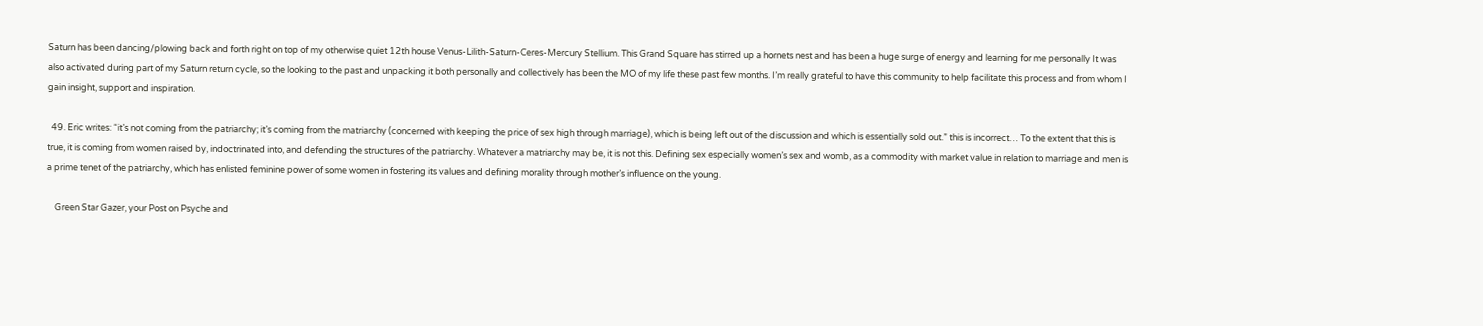Saturn has been dancing/plowing back and forth right on top of my otherwise quiet 12th house Venus-Lilith-Saturn-Ceres-Mercury Stellium. This Grand Square has stirred up a hornets nest and has been a huge surge of energy and learning for me personally It was also activated during part of my Saturn return cycle, so the looking to the past and unpacking it both personally and collectively has been the MO of my life these past few months. I’m really grateful to have this community to help facilitate this process and from whom I gain insight, support and inspiration.

  49. Eric writes: “it’s not coming from the patriarchy; it’s coming from the matriarchy (concerned with keeping the price of sex high through marriage), which is being left out of the discussion and which is essentially sold out.” this is incorrect… To the extent that this is true, it is coming from women raised by, indoctrinated into, and defending the structures of the patriarchy. Whatever a matriarchy may be, it is not this. Defining sex especially women’s sex and womb, as a commodity with market value in relation to marriage and men is a prime tenet of the patriarchy, which has enlisted feminine power of some women in fostering its values and defining morality through mother’s influence on the young.

    Green Star Gazer, your Post on Psyche and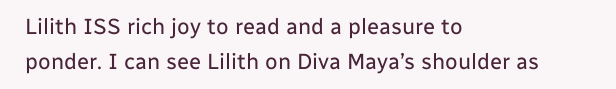Lilith ISS rich joy to read and a pleasure to ponder. I can see Lilith on Diva Maya’s shoulder as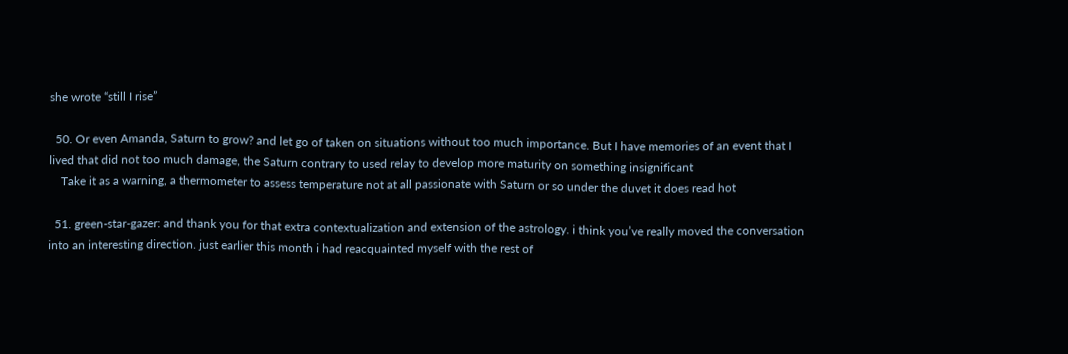she wrote “still I rise”

  50. Or even Amanda, Saturn to grow? and let go of taken on situations without too much importance. But I have memories of an event that I lived that did not too much damage, the Saturn contrary to used relay to develop more maturity on something insignificant
    Take it as a warning, a thermometer to assess temperature not at all passionate with Saturn or so under the duvet it does read hot

  51. green-star-gazer: and thank you for that extra contextualization and extension of the astrology. i think you’ve really moved the conversation into an interesting direction. just earlier this month i had reacquainted myself with the rest of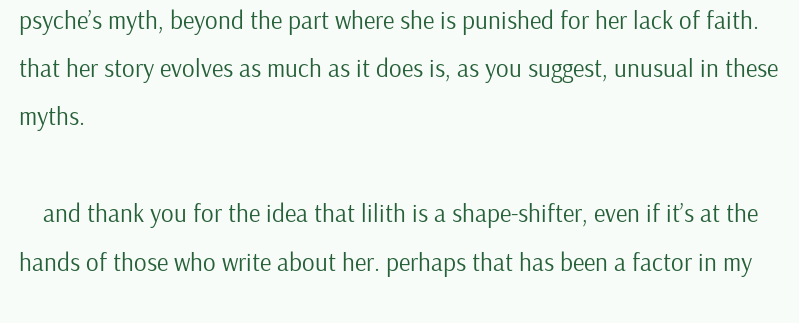psyche’s myth, beyond the part where she is punished for her lack of faith. that her story evolves as much as it does is, as you suggest, unusual in these myths.

    and thank you for the idea that lilith is a shape-shifter, even if it’s at the hands of those who write about her. perhaps that has been a factor in my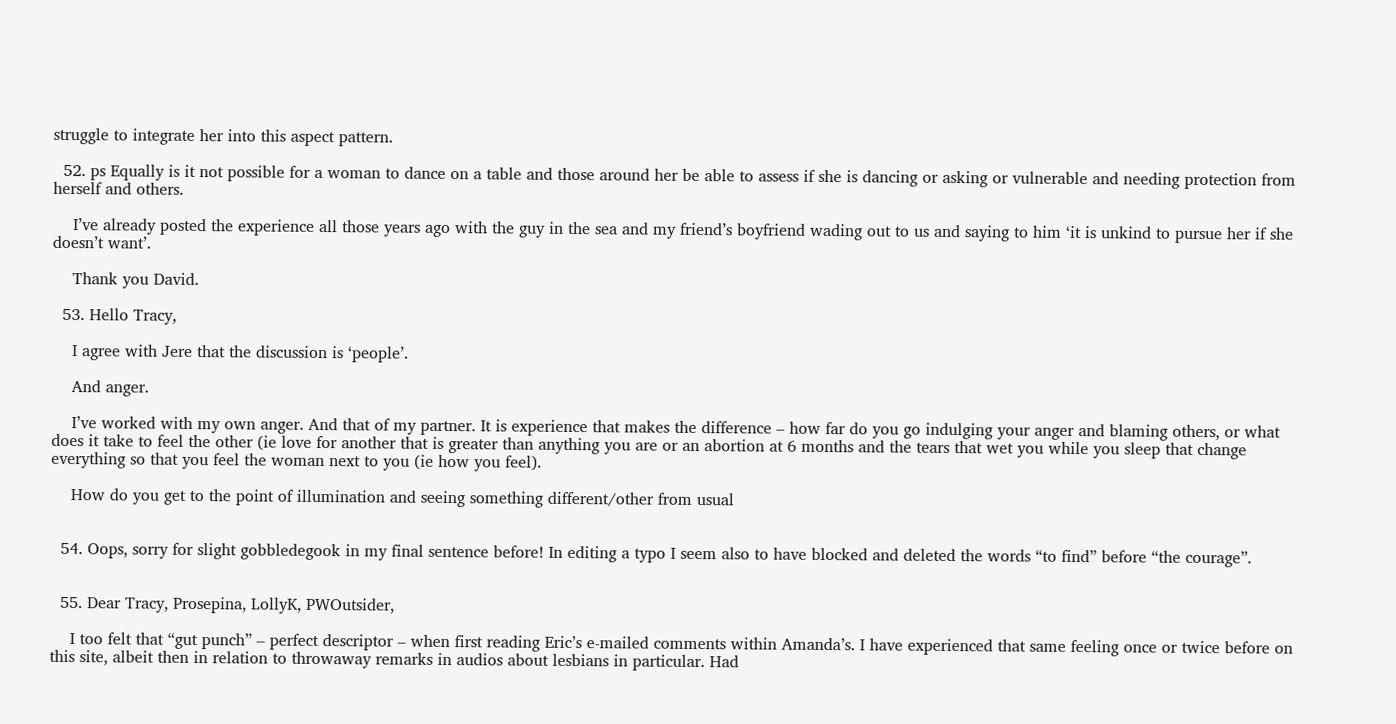struggle to integrate her into this aspect pattern.

  52. ps Equally is it not possible for a woman to dance on a table and those around her be able to assess if she is dancing or asking or vulnerable and needing protection from herself and others.

    I’ve already posted the experience all those years ago with the guy in the sea and my friend’s boyfriend wading out to us and saying to him ‘it is unkind to pursue her if she doesn’t want’.

    Thank you David.

  53. Hello Tracy,

    I agree with Jere that the discussion is ‘people’.

    And anger.

    I’ve worked with my own anger. And that of my partner. It is experience that makes the difference – how far do you go indulging your anger and blaming others, or what does it take to feel the other (ie love for another that is greater than anything you are or an abortion at 6 months and the tears that wet you while you sleep that change everything so that you feel the woman next to you (ie how you feel).

    How do you get to the point of illumination and seeing something different/other from usual


  54. Oops, sorry for slight gobbledegook in my final sentence before! In editing a typo I seem also to have blocked and deleted the words “to find” before “the courage”.


  55. Dear Tracy, Prosepina, LollyK, PWOutsider,

    I too felt that “gut punch” – perfect descriptor – when first reading Eric’s e-mailed comments within Amanda’s. I have experienced that same feeling once or twice before on this site, albeit then in relation to throwaway remarks in audios about lesbians in particular. Had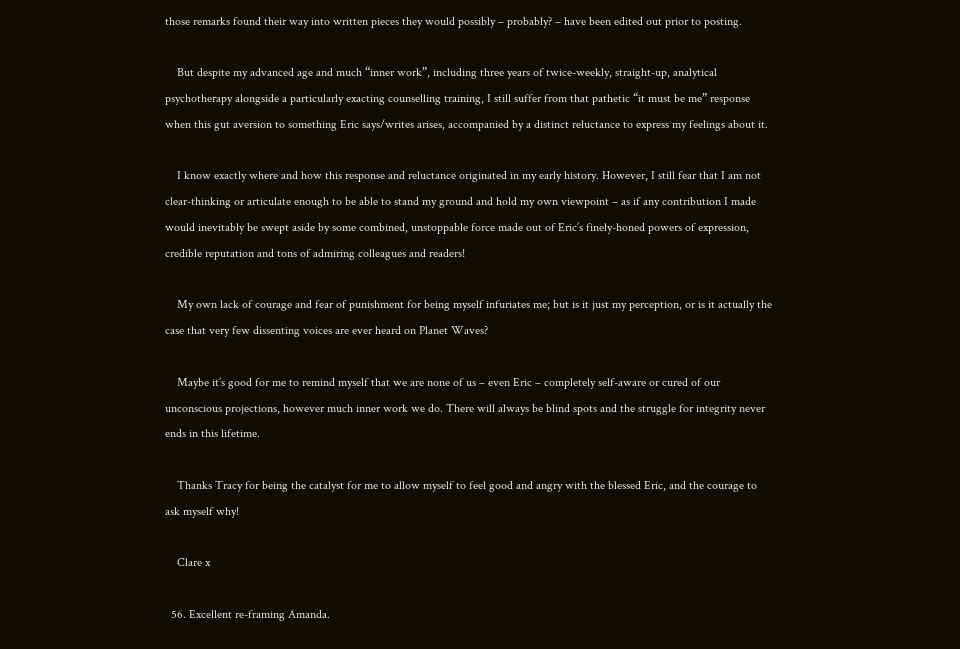those remarks found their way into written pieces they would possibly – probably? – have been edited out prior to posting.

    But despite my advanced age and much “inner work”, including three years of twice-weekly, straight-up, analytical psychotherapy alongside a particularly exacting counselling training, I still suffer from that pathetic “it must be me” response when this gut aversion to something Eric says/writes arises, accompanied by a distinct reluctance to express my feelings about it.

    I know exactly where and how this response and reluctance originated in my early history. However, I still fear that I am not clear-thinking or articulate enough to be able to stand my ground and hold my own viewpoint – as if any contribution I made would inevitably be swept aside by some combined, unstoppable force made out of Eric’s finely-honed powers of expression, credible reputation and tons of admiring colleagues and readers!

    My own lack of courage and fear of punishment for being myself infuriates me; but is it just my perception, or is it actually the case that very few dissenting voices are ever heard on Planet Waves?

    Maybe it’s good for me to remind myself that we are none of us – even Eric – completely self-aware or cured of our unconscious projections, however much inner work we do. There will always be blind spots and the struggle for integrity never ends in this lifetime.

    Thanks Tracy for being the catalyst for me to allow myself to feel good and angry with the blessed Eric, and the courage to ask myself why!

    Clare x

  56. Excellent re-framing Amanda.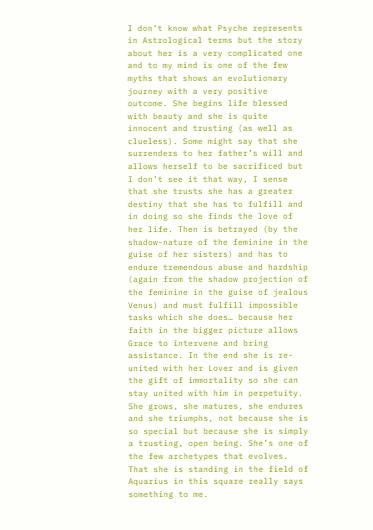I don’t know what Psyche represents in Astrological terms but the story about her is a very complicated one and to my mind is one of the few myths that shows an evolutionary journey with a very positive outcome. She begins life blessed with beauty and she is quite innocent and trusting (as well as clueless). Some might say that she surrenders to her father’s will and allows herself to be sacrificed but I don’t see it that way, I sense that she trusts she has a greater destiny that she has to fulfill and in doing so she finds the love of her life. Then is betrayed (by the shadow-nature of the feminine in the guise of her sisters) and has to endure tremendous abuse and hardship (again from the shadow projection of the feminine in the guise of jealous Venus) and must fulfill impossible tasks which she does… because her faith in the bigger picture allows Grace to intervene and bring assistance. In the end she is re-united with her Lover and is given the gift of immortality so she can stay united with him in perpetuity. She grows, she matures, she endures and she triumphs, not because she is so special but because she is simply a trusting, open being. She’s one of the few archetypes that evolves. That she is standing in the field of Aquarius in this square really says something to me.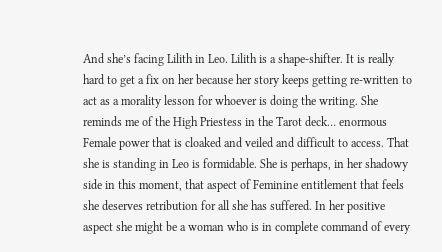And she’s facing Lilith in Leo. Lilith is a shape-shifter. It is really hard to get a fix on her because her story keeps getting re-written to act as a morality lesson for whoever is doing the writing. She reminds me of the High Priestess in the Tarot deck… enormous Female power that is cloaked and veiled and difficult to access. That she is standing in Leo is formidable. She is perhaps, in her shadowy side in this moment, that aspect of Feminine entitlement that feels she deserves retribution for all she has suffered. In her positive aspect she might be a woman who is in complete command of every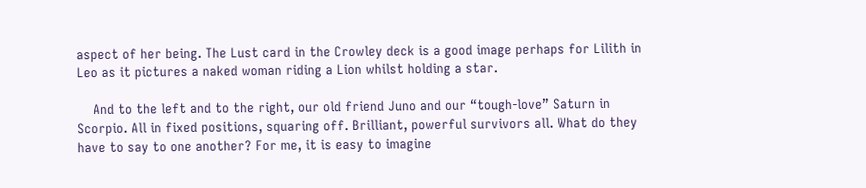aspect of her being. The Lust card in the Crowley deck is a good image perhaps for Lilith in Leo as it pictures a naked woman riding a Lion whilst holding a star.

    And to the left and to the right, our old friend Juno and our “tough-love” Saturn in Scorpio. All in fixed positions, squaring off. Brilliant, powerful survivors all. What do they have to say to one another? For me, it is easy to imagine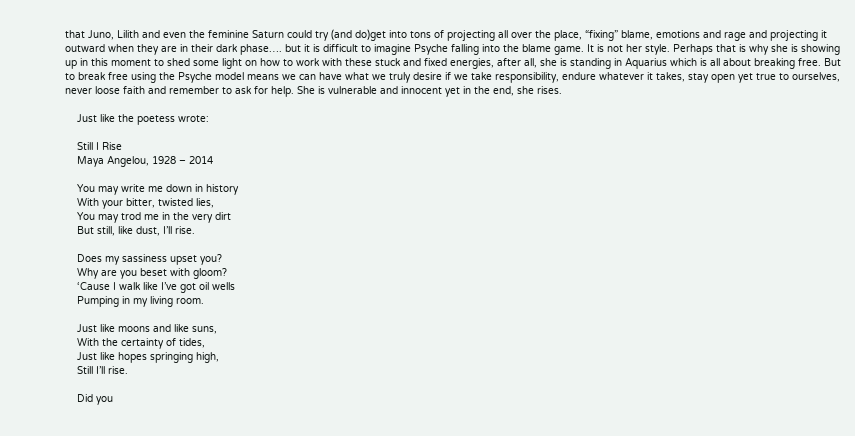that Juno, Lilith and even the feminine Saturn could try (and do)get into tons of projecting all over the place, “fixing” blame, emotions and rage and projecting it outward when they are in their dark phase…. but it is difficult to imagine Psyche falling into the blame game. It is not her style. Perhaps that is why she is showing up in this moment to shed some light on how to work with these stuck and fixed energies, after all, she is standing in Aquarius which is all about breaking free. But to break free using the Psyche model means we can have what we truly desire if we take responsibility, endure whatever it takes, stay open yet true to ourselves, never loose faith and remember to ask for help. She is vulnerable and innocent yet in the end, she rises.

    Just like the poetess wrote:

    Still I Rise
    Maya Angelou, 1928 – 2014

    You may write me down in history
    With your bitter, twisted lies,
    You may trod me in the very dirt
    But still, like dust, I’ll rise.

    Does my sassiness upset you?
    Why are you beset with gloom?
    ‘Cause I walk like I’ve got oil wells
    Pumping in my living room.

    Just like moons and like suns,
    With the certainty of tides,
    Just like hopes springing high,
    Still I’ll rise.

    Did you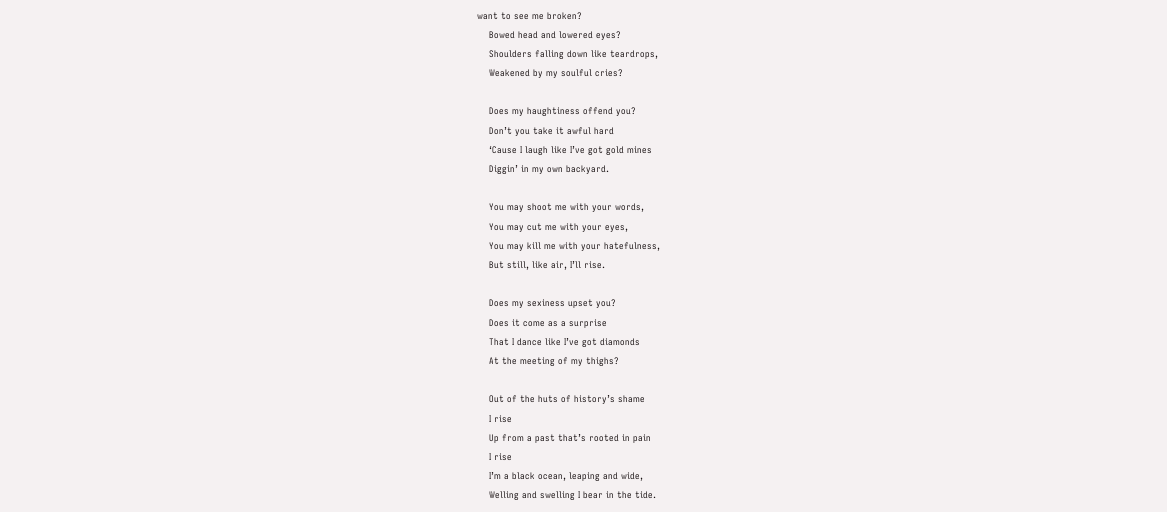want to see me broken?
    Bowed head and lowered eyes?
    Shoulders falling down like teardrops,
    Weakened by my soulful cries?

    Does my haughtiness offend you?
    Don’t you take it awful hard
    ‘Cause I laugh like I’ve got gold mines
    Diggin’ in my own backyard.

    You may shoot me with your words,
    You may cut me with your eyes,
    You may kill me with your hatefulness,
    But still, like air, I’ll rise.

    Does my sexiness upset you?
    Does it come as a surprise
    That I dance like I’ve got diamonds
    At the meeting of my thighs?

    Out of the huts of history’s shame
    I rise
    Up from a past that’s rooted in pain
    I rise
    I’m a black ocean, leaping and wide,
    Welling and swelling I bear in the tide.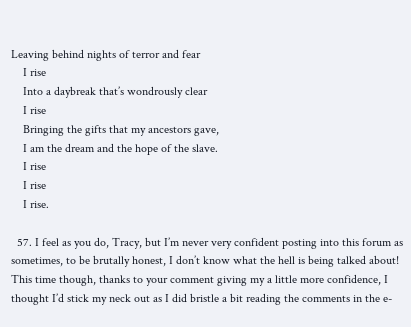Leaving behind nights of terror and fear
    I rise
    Into a daybreak that’s wondrously clear
    I rise
    Bringing the gifts that my ancestors gave,
    I am the dream and the hope of the slave.
    I rise
    I rise
    I rise.

  57. I feel as you do, Tracy, but I’m never very confident posting into this forum as sometimes, to be brutally honest, I don’t know what the hell is being talked about! This time though, thanks to your comment giving my a little more confidence, I thought I’d stick my neck out as I did bristle a bit reading the comments in the e-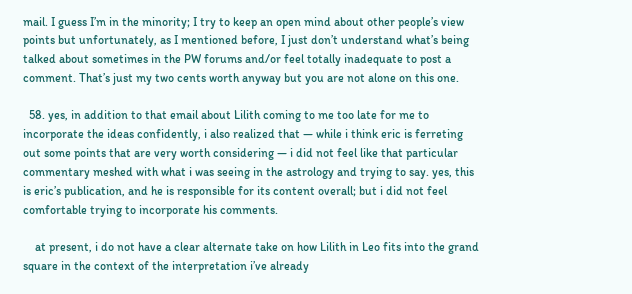mail. I guess I’m in the minority; I try to keep an open mind about other people’s view points but unfortunately, as I mentioned before, I just don’t understand what’s being talked about sometimes in the PW forums and/or feel totally inadequate to post a comment. That’s just my two cents worth anyway but you are not alone on this one.

  58. yes, in addition to that email about Lilith coming to me too late for me to incorporate the ideas confidently, i also realized that — while i think eric is ferreting out some points that are very worth considering — i did not feel like that particular commentary meshed with what i was seeing in the astrology and trying to say. yes, this is eric’s publication, and he is responsible for its content overall; but i did not feel comfortable trying to incorporate his comments.

    at present, i do not have a clear alternate take on how Lilith in Leo fits into the grand square in the context of the interpretation i’ve already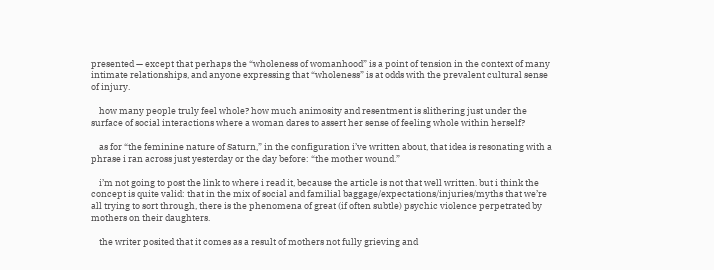presented — except that perhaps the “wholeness of womanhood” is a point of tension in the context of many intimate relationships, and anyone expressing that “wholeness” is at odds with the prevalent cultural sense of injury.

    how many people truly feel whole? how much animosity and resentment is slithering just under the surface of social interactions where a woman dares to assert her sense of feeling whole within herself?

    as for “the feminine nature of Saturn,” in the configuration i’ve written about, that idea is resonating with a phrase i ran across just yesterday or the day before: “the mother wound.”

    i’m not going to post the link to where i read it, because the article is not that well written. but i think the concept is quite valid: that in the mix of social and familial baggage/expectations/injuries/myths that we’re all trying to sort through, there is the phenomena of great (if often subtle) psychic violence perpetrated by mothers on their daughters.

    the writer posited that it comes as a result of mothers not fully grieving and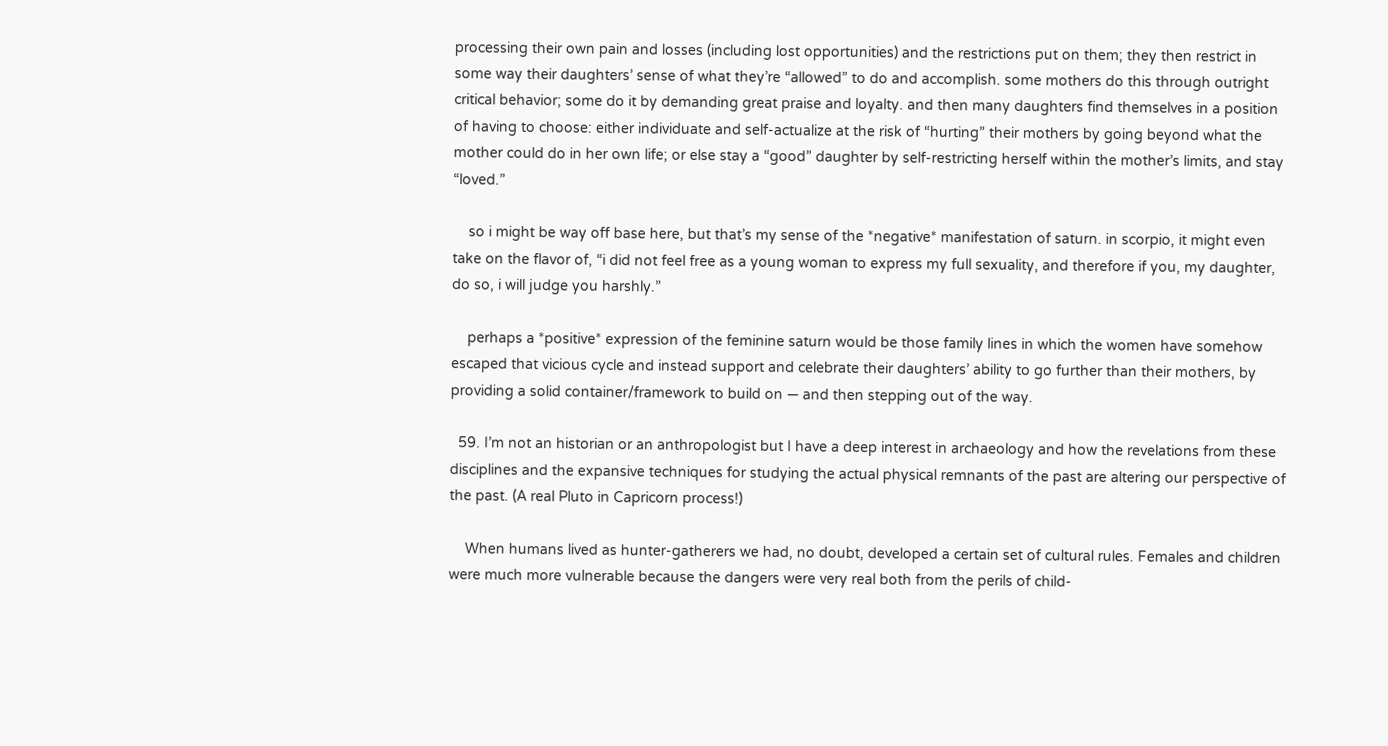processing their own pain and losses (including lost opportunities) and the restrictions put on them; they then restrict in some way their daughters’ sense of what they’re “allowed” to do and accomplish. some mothers do this through outright critical behavior; some do it by demanding great praise and loyalty. and then many daughters find themselves in a position of having to choose: either individuate and self-actualize at the risk of “hurting” their mothers by going beyond what the mother could do in her own life; or else stay a “good” daughter by self-restricting herself within the mother’s limits, and stay “loved.”

    so i might be way off base here, but that’s my sense of the *negative* manifestation of saturn. in scorpio, it might even take on the flavor of, “i did not feel free as a young woman to express my full sexuality, and therefore if you, my daughter, do so, i will judge you harshly.”

    perhaps a *positive* expression of the feminine saturn would be those family lines in which the women have somehow escaped that vicious cycle and instead support and celebrate their daughters’ ability to go further than their mothers, by providing a solid container/framework to build on — and then stepping out of the way.

  59. I’m not an historian or an anthropologist but I have a deep interest in archaeology and how the revelations from these disciplines and the expansive techniques for studying the actual physical remnants of the past are altering our perspective of the past. (A real Pluto in Capricorn process!)

    When humans lived as hunter-gatherers we had, no doubt, developed a certain set of cultural rules. Females and children were much more vulnerable because the dangers were very real both from the perils of child-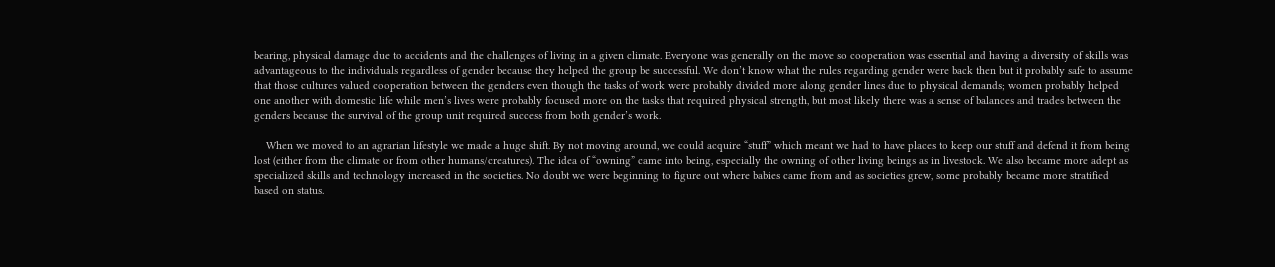bearing, physical damage due to accidents and the challenges of living in a given climate. Everyone was generally on the move so cooperation was essential and having a diversity of skills was advantageous to the individuals regardless of gender because they helped the group be successful. We don’t know what the rules regarding gender were back then but it probably safe to assume that those cultures valued cooperation between the genders even though the tasks of work were probably divided more along gender lines due to physical demands; women probably helped one another with domestic life while men’s lives were probably focused more on the tasks that required physical strength, but most likely there was a sense of balances and trades between the genders because the survival of the group unit required success from both gender’s work.

    When we moved to an agrarian lifestyle we made a huge shift. By not moving around, we could acquire “stuff” which meant we had to have places to keep our stuff and defend it from being lost (either from the climate or from other humans/creatures). The idea of “owning” came into being, especially the owning of other living beings as in livestock. We also became more adept as specialized skills and technology increased in the societies. No doubt we were beginning to figure out where babies came from and as societies grew, some probably became more stratified based on status.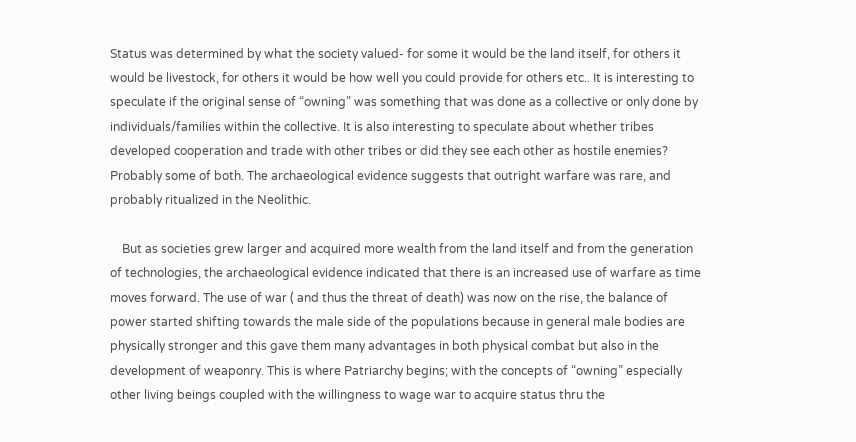Status was determined by what the society valued- for some it would be the land itself, for others it would be livestock, for others it would be how well you could provide for others etc.. It is interesting to speculate if the original sense of “owning” was something that was done as a collective or only done by individuals/families within the collective. It is also interesting to speculate about whether tribes developed cooperation and trade with other tribes or did they see each other as hostile enemies? Probably some of both. The archaeological evidence suggests that outright warfare was rare, and probably ritualized in the Neolithic.

    But as societies grew larger and acquired more wealth from the land itself and from the generation of technologies, the archaeological evidence indicated that there is an increased use of warfare as time moves forward. The use of war ( and thus the threat of death) was now on the rise, the balance of power started shifting towards the male side of the populations because in general male bodies are physically stronger and this gave them many advantages in both physical combat but also in the development of weaponry. This is where Patriarchy begins; with the concepts of “owning” especially other living beings coupled with the willingness to wage war to acquire status thru the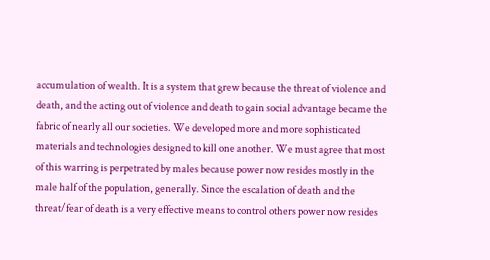accumulation of wealth. It is a system that grew because the threat of violence and death, and the acting out of violence and death to gain social advantage became the fabric of nearly all our societies. We developed more and more sophisticated materials and technologies designed to kill one another. We must agree that most of this warring is perpetrated by males because power now resides mostly in the male half of the population, generally. Since the escalation of death and the threat/fear of death is a very effective means to control others power now resides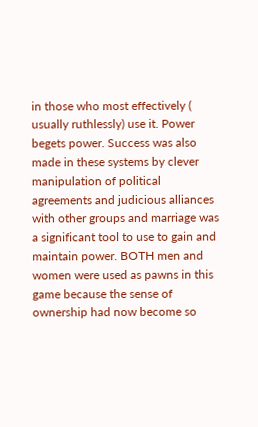in those who most effectively ( usually ruthlessly) use it. Power begets power. Success was also made in these systems by clever manipulation of political agreements and judicious alliances with other groups and marriage was a significant tool to use to gain and maintain power. BOTH men and women were used as pawns in this game because the sense of ownership had now become so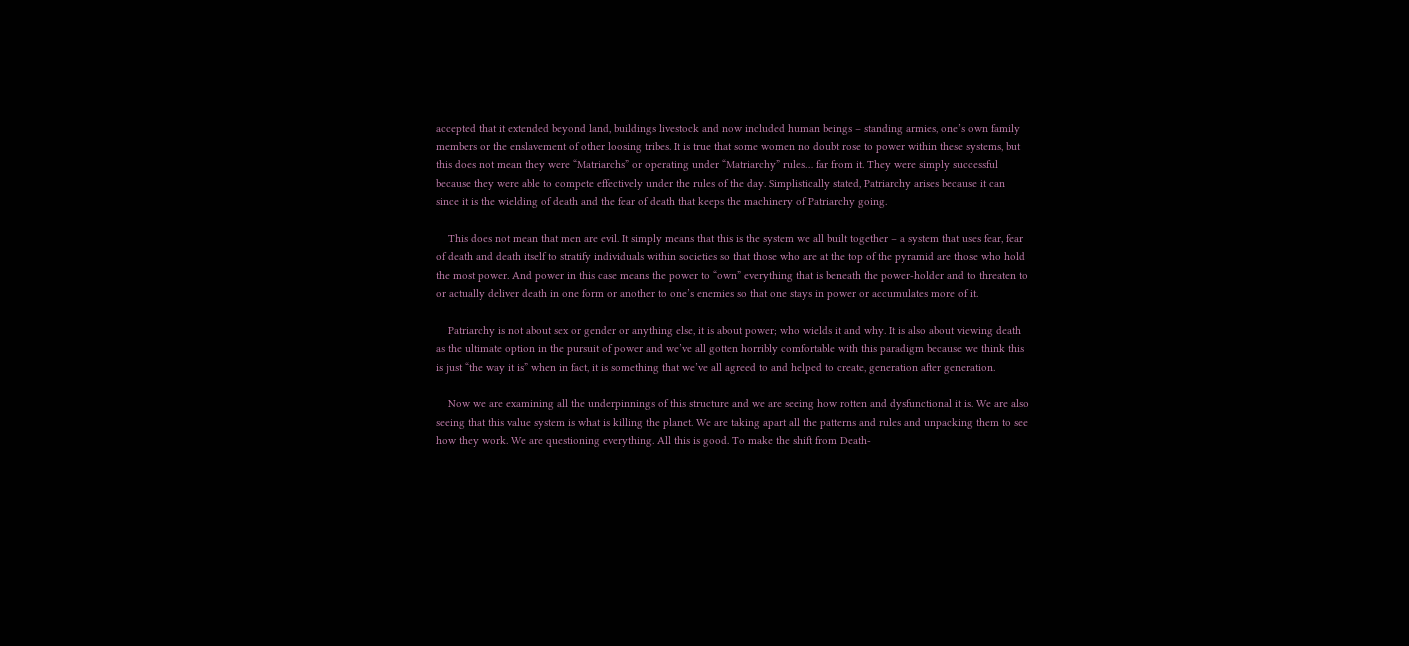accepted that it extended beyond land, buildings livestock and now included human beings – standing armies, one’s own family members or the enslavement of other loosing tribes. It is true that some women no doubt rose to power within these systems, but this does not mean they were “Matriarchs” or operating under “Matriarchy” rules… far from it. They were simply successful because they were able to compete effectively under the rules of the day. Simplistically stated, Patriarchy arises because it can since it is the wielding of death and the fear of death that keeps the machinery of Patriarchy going.

    This does not mean that men are evil. It simply means that this is the system we all built together – a system that uses fear, fear of death and death itself to stratify individuals within societies so that those who are at the top of the pyramid are those who hold the most power. And power in this case means the power to “own” everything that is beneath the power-holder and to threaten to or actually deliver death in one form or another to one’s enemies so that one stays in power or accumulates more of it.

    Patriarchy is not about sex or gender or anything else, it is about power; who wields it and why. It is also about viewing death as the ultimate option in the pursuit of power and we’ve all gotten horribly comfortable with this paradigm because we think this is just “the way it is” when in fact, it is something that we’ve all agreed to and helped to create, generation after generation.

    Now we are examining all the underpinnings of this structure and we are seeing how rotten and dysfunctional it is. We are also seeing that this value system is what is killing the planet. We are taking apart all the patterns and rules and unpacking them to see how they work. We are questioning everything. All this is good. To make the shift from Death-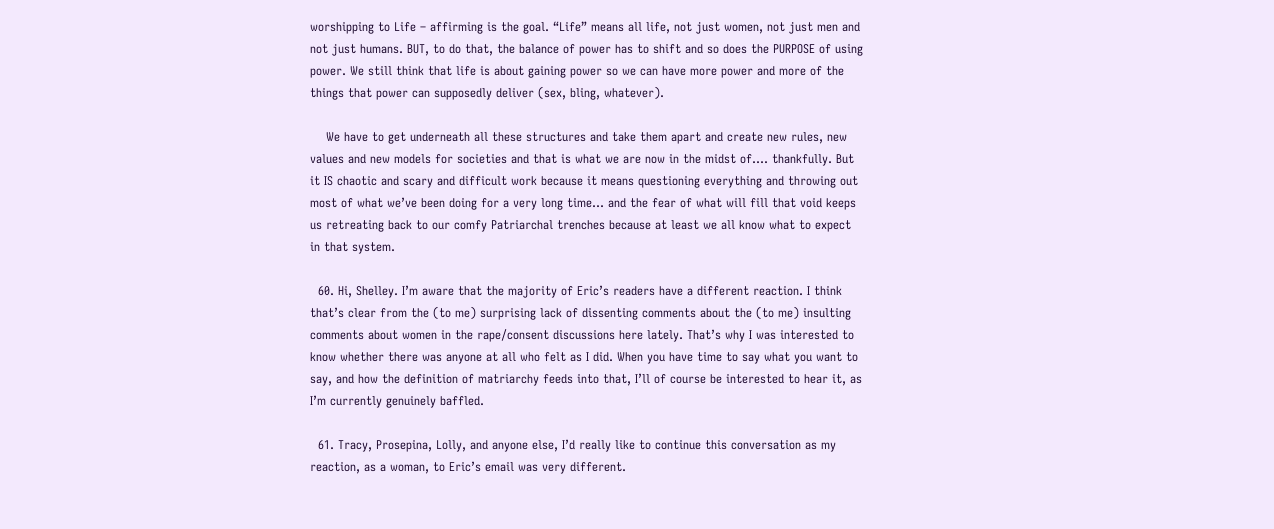worshipping to Life – affirming is the goal. “Life” means all life, not just women, not just men and not just humans. BUT, to do that, the balance of power has to shift and so does the PURPOSE of using power. We still think that life is about gaining power so we can have more power and more of the things that power can supposedly deliver (sex, bling, whatever).

    We have to get underneath all these structures and take them apart and create new rules, new values and new models for societies and that is what we are now in the midst of…. thankfully. But it IS chaotic and scary and difficult work because it means questioning everything and throwing out most of what we’ve been doing for a very long time… and the fear of what will fill that void keeps us retreating back to our comfy Patriarchal trenches because at least we all know what to expect in that system.

  60. Hi, Shelley. I’m aware that the majority of Eric’s readers have a different reaction. I think that’s clear from the (to me) surprising lack of dissenting comments about the (to me) insulting comments about women in the rape/consent discussions here lately. That’s why I was interested to know whether there was anyone at all who felt as I did. When you have time to say what you want to say, and how the definition of matriarchy feeds into that, I’ll of course be interested to hear it, as I’m currently genuinely baffled.

  61. Tracy, Prosepina, Lolly, and anyone else, I’d really like to continue this conversation as my reaction, as a woman, to Eric’s email was very different.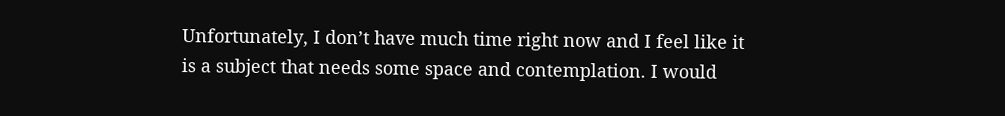Unfortunately, I don’t have much time right now and I feel like it is a subject that needs some space and contemplation. I would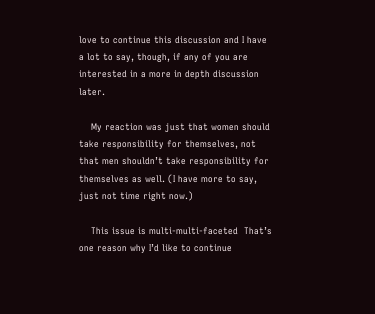love to continue this discussion and I have a lot to say, though, if any of you are interested in a more in depth discussion later.

    My reaction was just that women should take responsibility for themselves, not that men shouldn’t take responsibility for themselves as well. (I have more to say, just not time right now.)

    This issue is multi-multi-faceted  That’s one reason why I’d like to continue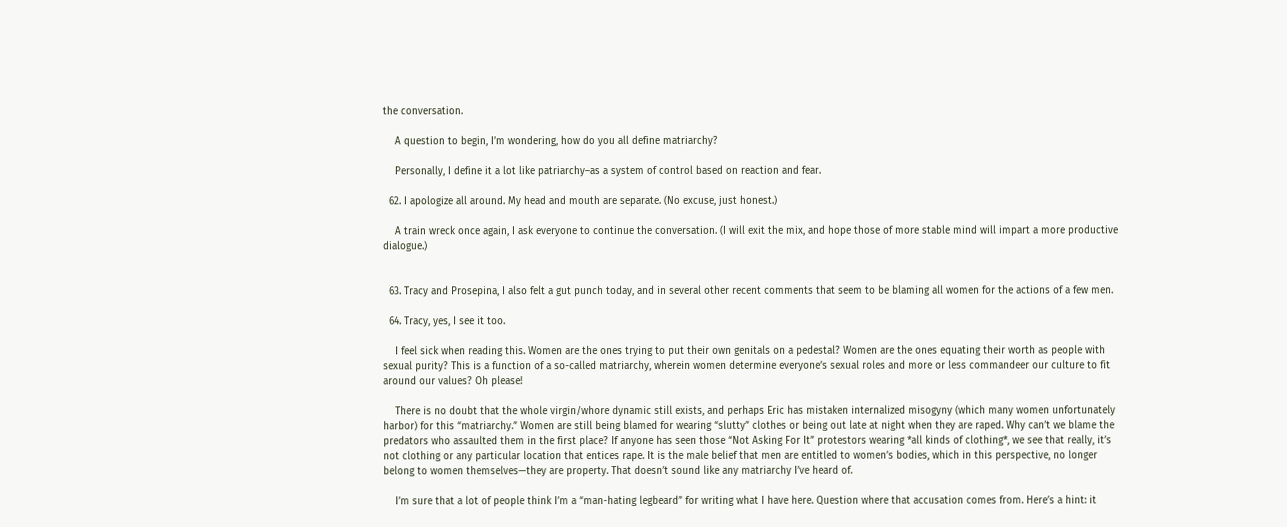the conversation.

    A question to begin, I’m wondering, how do you all define matriarchy?

    Personally, I define it a lot like patriarchy–as a system of control based on reaction and fear.

  62. I apologize all around. My head and mouth are separate. (No excuse, just honest.)

    A train wreck once again, I ask everyone to continue the conversation. (I will exit the mix, and hope those of more stable mind will impart a more productive dialogue.)


  63. Tracy and Prosepina, I also felt a gut punch today, and in several other recent comments that seem to be blaming all women for the actions of a few men.

  64. Tracy, yes, I see it too.

    I feel sick when reading this. Women are the ones trying to put their own genitals on a pedestal? Women are the ones equating their worth as people with sexual purity? This is a function of a so-called matriarchy, wherein women determine everyone’s sexual roles and more or less commandeer our culture to fit around our values? Oh please!

    There is no doubt that the whole virgin/whore dynamic still exists, and perhaps Eric has mistaken internalized misogyny (which many women unfortunately harbor) for this “matriarchy.” Women are still being blamed for wearing “slutty” clothes or being out late at night when they are raped. Why can’t we blame the predators who assaulted them in the first place? If anyone has seen those “Not Asking For It” protestors wearing *all kinds of clothing*, we see that really, it’s not clothing or any particular location that entices rape. It is the male belief that men are entitled to women’s bodies, which in this perspective, no longer belong to women themselves—they are property. That doesn’t sound like any matriarchy I’ve heard of.

    I’m sure that a lot of people think I’m a “man-hating legbeard” for writing what I have here. Question where that accusation comes from. Here’s a hint: it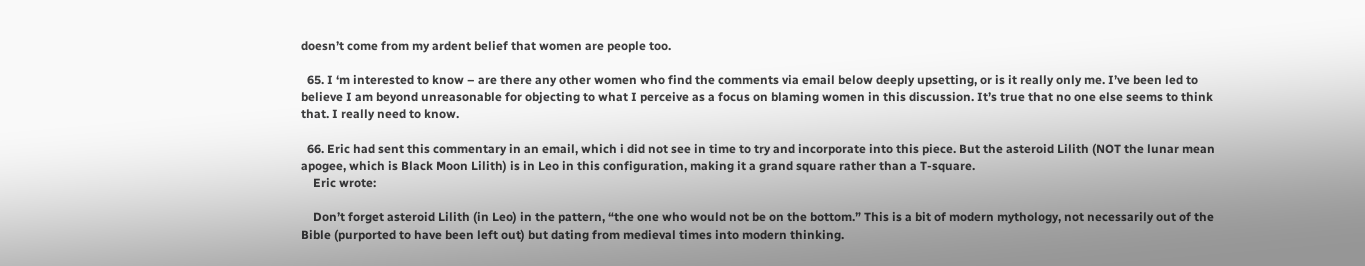doesn’t come from my ardent belief that women are people too.

  65. I ‘m interested to know – are there any other women who find the comments via email below deeply upsetting, or is it really only me. I’ve been led to believe I am beyond unreasonable for objecting to what I perceive as a focus on blaming women in this discussion. It’s true that no one else seems to think that. I really need to know.

  66. Eric had sent this commentary in an email, which i did not see in time to try and incorporate into this piece. But the asteroid Lilith (NOT the lunar mean apogee, which is Black Moon Lilith) is in Leo in this configuration, making it a grand square rather than a T-square.
    Eric wrote:

    Don’t forget asteroid Lilith (in Leo) in the pattern, “the one who would not be on the bottom.” This is a bit of modern mythology, not necessarily out of the Bible (purported to have been left out) but dating from medieval times into modern thinking.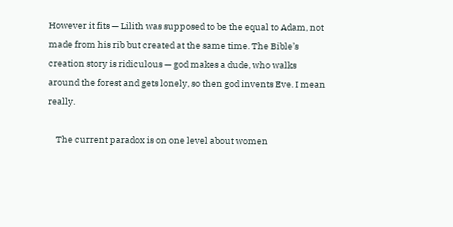However it fits — Lilith was supposed to be the equal to Adam, not made from his rib but created at the same time. The Bible’s creation story is ridiculous — god makes a dude, who walks around the forest and gets lonely, so then god invents Eve. I mean really.

    The current paradox is on one level about women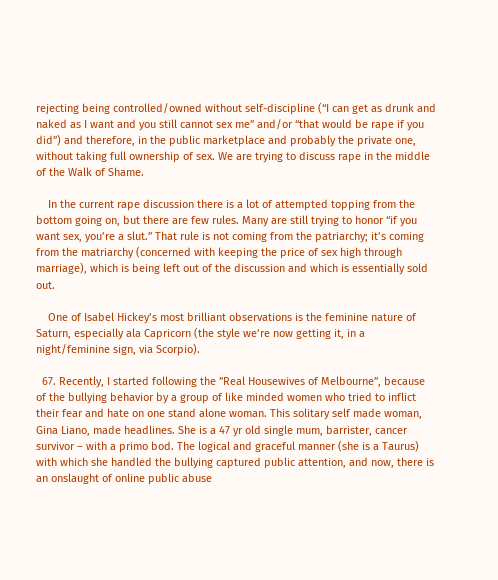rejecting being controlled/owned without self-discipline (“I can get as drunk and naked as I want and you still cannot sex me” and/or “that would be rape if you did”) and therefore, in the public marketplace and probably the private one, without taking full ownership of sex. We are trying to discuss rape in the middle of the Walk of Shame.

    In the current rape discussion there is a lot of attempted topping from the bottom going on, but there are few rules. Many are still trying to honor “if you want sex, you’re a slut.” That rule is not coming from the patriarchy; it’s coming from the matriarchy (concerned with keeping the price of sex high through marriage), which is being left out of the discussion and which is essentially sold out.

    One of Isabel Hickey’s most brilliant observations is the feminine nature of Saturn, especially ala Capricorn (the style we’re now getting it, in a night/feminine sign, via Scorpio).

  67. Recently, I started following the ”Real Housewives of Melbourne”, because of the bullying behavior by a group of like minded women who tried to inflict their fear and hate on one stand alone woman. This solitary self made woman, Gina Liano, made headlines. She is a 47 yr old single mum, barrister, cancer survivor – with a primo bod. The logical and graceful manner (she is a Taurus) with which she handled the bullying captured public attention, and now, there is an onslaught of online public abuse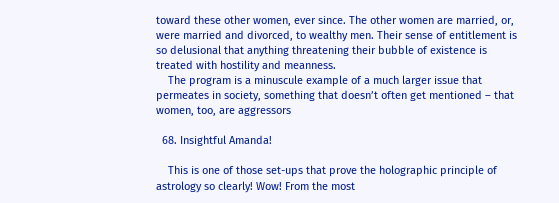toward these other women, ever since. The other women are married, or, were married and divorced, to wealthy men. Their sense of entitlement is so delusional that anything threatening their bubble of existence is treated with hostility and meanness.
    The program is a minuscule example of a much larger issue that permeates in society, something that doesn’t often get mentioned – that women, too, are aggressors

  68. Insightful Amanda!

    This is one of those set-ups that prove the holographic principle of astrology so clearly! Wow! From the most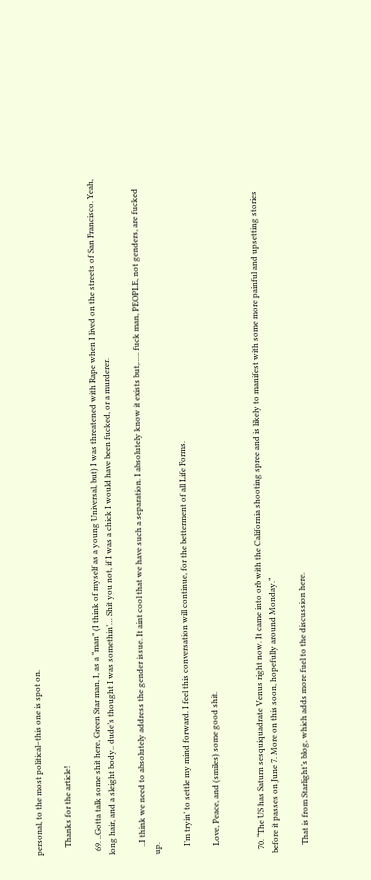personal, to the most political–this one is spot on.

    Thanks for the article!

  69. ..Gotta talk some shit here, Green Star man, I, as a “man” (I think of myself as a young Universal, but) I was threatened with Rape when I lived on the streets of San Francisco. Yeah, long hair, and a sleight body.. dude’s thought I was somethin’… Shit you not, if I was a chick I would have been fucked, or a murderer.

    ..I think we need to absolutely address the gender issue. It aint cool that we have such a separation. I absolutely know it exists but,….. fuck man, PEOPLE, not genders, are fucked up.

    I’m tryin’ to settle my mind forward. I feel this conversation will continue, for the betterment of all Life Forms.

    Love, Peace, and (smiles) some good shit.


  70. “The US has Saturn sesquiquadrate Venus right now. It came into orb with the California shooting spree and is likely to manifest with some more painful and upsetting stories before it passes on June 7. More on this soon, hopefully around Monday.”

    That is from Starlight’s blog, which adds more fuel to the discussion here.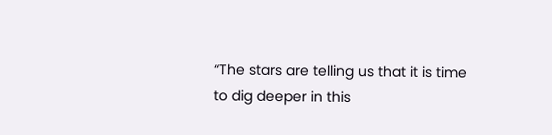“The stars are telling us that it is time to dig deeper in this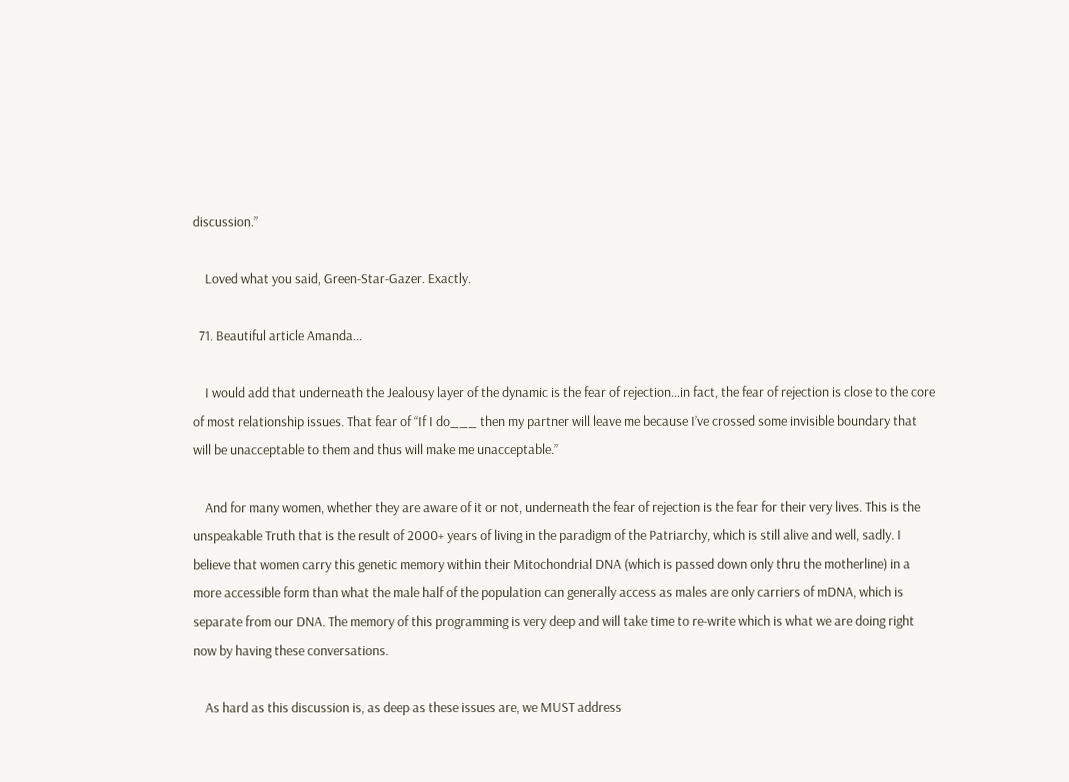discussion.”

    Loved what you said, Green-Star-Gazer. Exactly.

  71. Beautiful article Amanda…

    I would add that underneath the Jealousy layer of the dynamic is the fear of rejection…in fact, the fear of rejection is close to the core of most relationship issues. That fear of “If I do___ then my partner will leave me because I’ve crossed some invisible boundary that will be unacceptable to them and thus will make me unacceptable.”

    And for many women, whether they are aware of it or not, underneath the fear of rejection is the fear for their very lives. This is the unspeakable Truth that is the result of 2000+ years of living in the paradigm of the Patriarchy, which is still alive and well, sadly. I believe that women carry this genetic memory within their Mitochondrial DNA (which is passed down only thru the motherline) in a more accessible form than what the male half of the population can generally access as males are only carriers of mDNA, which is separate from our DNA. The memory of this programming is very deep and will take time to re-write which is what we are doing right now by having these conversations.

    As hard as this discussion is, as deep as these issues are, we MUST address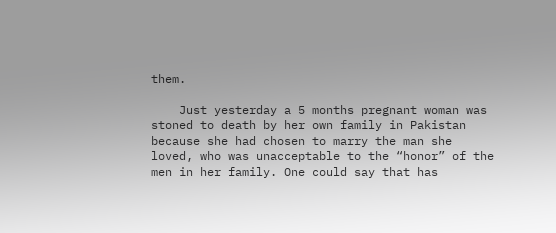them.

    Just yesterday a 5 months pregnant woman was stoned to death by her own family in Pakistan because she had chosen to marry the man she loved, who was unacceptable to the “honor” of the men in her family. One could say that has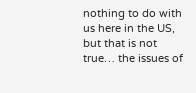nothing to do with us here in the US, but that is not true… the issues of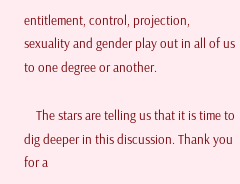entitlement, control, projection, sexuality and gender play out in all of us to one degree or another.

    The stars are telling us that it is time to dig deeper in this discussion. Thank you for a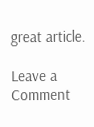great article.

Leave a Comment